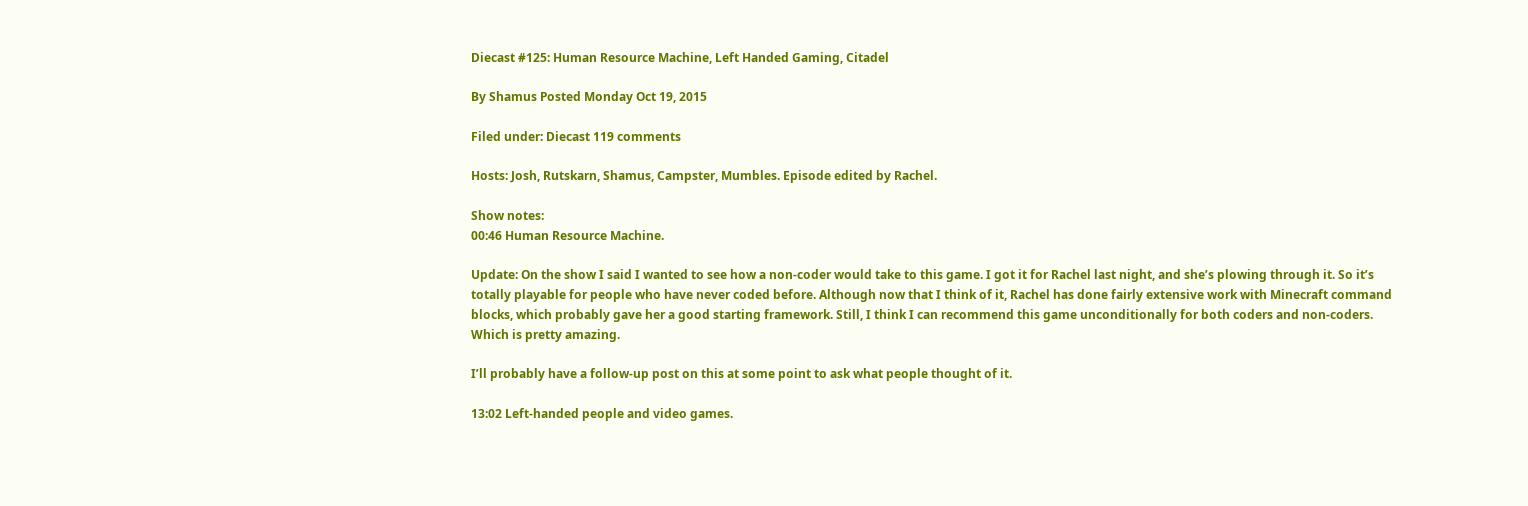Diecast #125: Human Resource Machine, Left Handed Gaming, Citadel

By Shamus Posted Monday Oct 19, 2015

Filed under: Diecast 119 comments

Hosts: Josh, Rutskarn, Shamus, Campster, Mumbles. Episode edited by Rachel.

Show notes:
00:46 Human Resource Machine.

Update: On the show I said I wanted to see how a non-coder would take to this game. I got it for Rachel last night, and she’s plowing through it. So it’s totally playable for people who have never coded before. Although now that I think of it, Rachel has done fairly extensive work with Minecraft command blocks, which probably gave her a good starting framework. Still, I think I can recommend this game unconditionally for both coders and non-coders. Which is pretty amazing.

I’ll probably have a follow-up post on this at some point to ask what people thought of it.

13:02 Left-handed people and video games.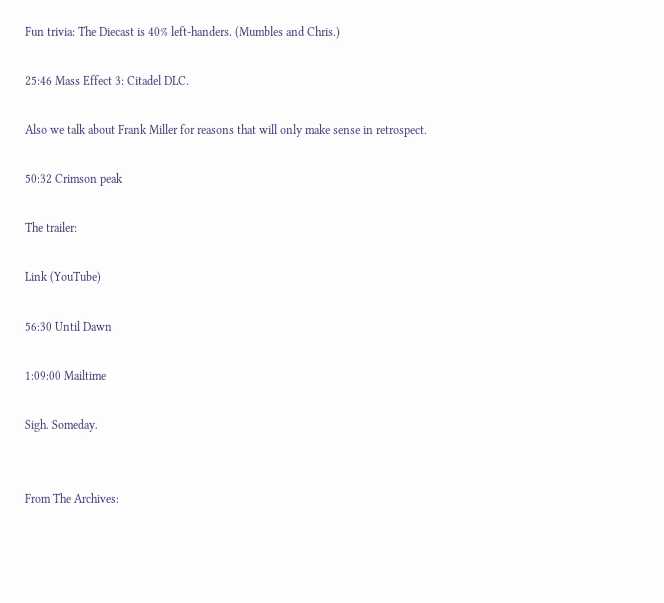Fun trivia: The Diecast is 40% left-handers. (Mumbles and Chris.)

25:46 Mass Effect 3: Citadel DLC.

Also we talk about Frank Miller for reasons that will only make sense in retrospect.

50:32 Crimson peak

The trailer:

Link (YouTube)

56:30 Until Dawn

1:09:00 Mailtime

Sigh. Someday.


From The Archives: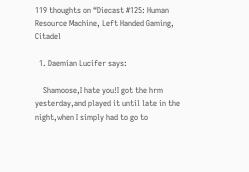119 thoughts on “Diecast #125: Human Resource Machine, Left Handed Gaming, Citadel

  1. Daemian Lucifer says:

    Shamoose,I hate you!I got the hrm yesterday,and played it until late in the night,when I simply had to go to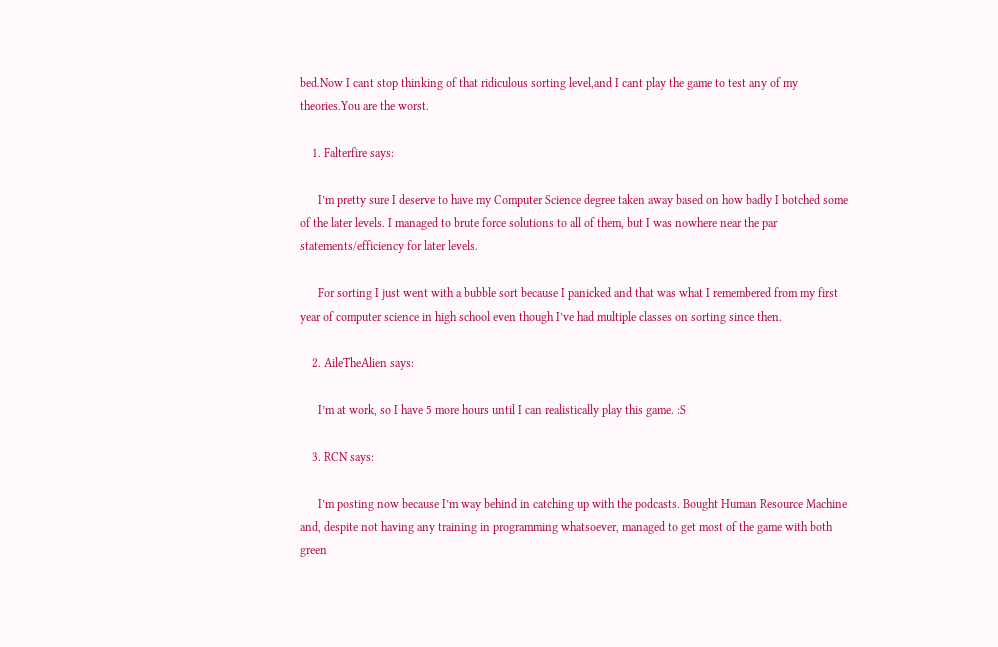bed.Now I cant stop thinking of that ridiculous sorting level,and I cant play the game to test any of my theories.You are the worst.

    1. Falterfire says:

      I’m pretty sure I deserve to have my Computer Science degree taken away based on how badly I botched some of the later levels. I managed to brute force solutions to all of them, but I was nowhere near the par statements/efficiency for later levels.

      For sorting I just went with a bubble sort because I panicked and that was what I remembered from my first year of computer science in high school even though I’ve had multiple classes on sorting since then.

    2. AileTheAlien says:

      I’m at work, so I have 5 more hours until I can realistically play this game. :S

    3. RCN says:

      I’m posting now because I’m way behind in catching up with the podcasts. Bought Human Resource Machine and, despite not having any training in programming whatsoever, managed to get most of the game with both green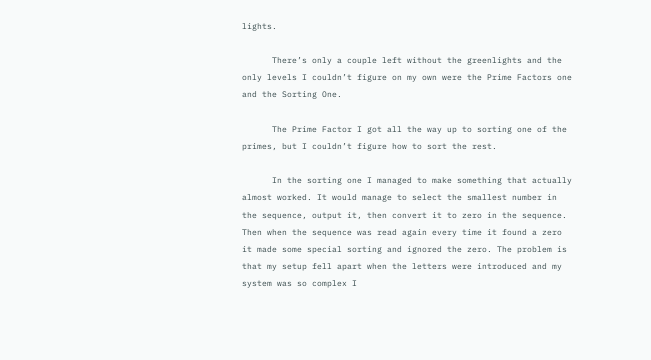lights.

      There’s only a couple left without the greenlights and the only levels I couldn’t figure on my own were the Prime Factors one and the Sorting One.

      The Prime Factor I got all the way up to sorting one of the primes, but I couldn’t figure how to sort the rest.

      In the sorting one I managed to make something that actually almost worked. It would manage to select the smallest number in the sequence, output it, then convert it to zero in the sequence. Then when the sequence was read again every time it found a zero it made some special sorting and ignored the zero. The problem is that my setup fell apart when the letters were introduced and my system was so complex I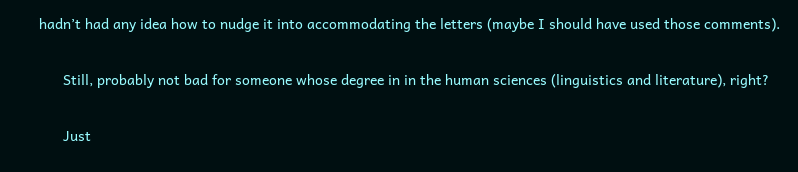hadn’t had any idea how to nudge it into accommodating the letters (maybe I should have used those comments).

      Still, probably not bad for someone whose degree in in the human sciences (linguistics and literature), right?

      Just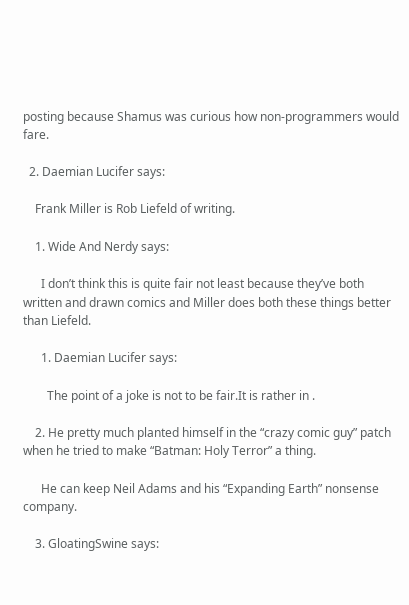posting because Shamus was curious how non-programmers would fare.

  2. Daemian Lucifer says:

    Frank Miller is Rob Liefeld of writing.

    1. Wide And Nerdy says:

      I don’t think this is quite fair not least because they’ve both written and drawn comics and Miller does both these things better than Liefeld.

      1. Daemian Lucifer says:

        The point of a joke is not to be fair.It is rather in .

    2. He pretty much planted himself in the “crazy comic guy” patch when he tried to make “Batman: Holy Terror” a thing.

      He can keep Neil Adams and his “Expanding Earth” nonsense company.

    3. GloatingSwine says: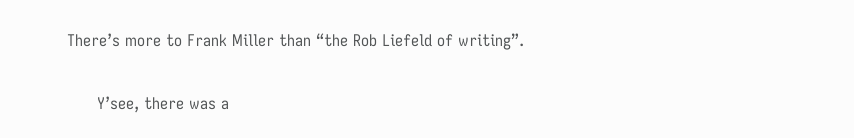There’s more to Frank Miller than “the Rob Liefeld of writing”.

      Y’see, there was a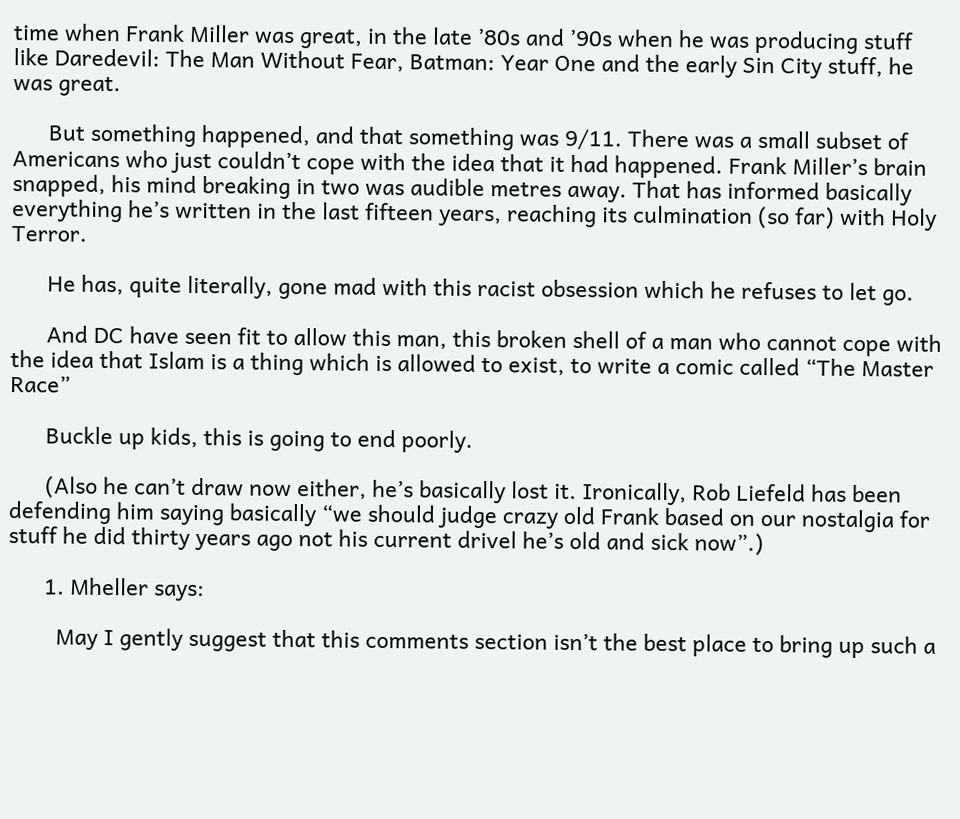time when Frank Miller was great, in the late ’80s and ’90s when he was producing stuff like Daredevil: The Man Without Fear, Batman: Year One and the early Sin City stuff, he was great.

      But something happened, and that something was 9/11. There was a small subset of Americans who just couldn’t cope with the idea that it had happened. Frank Miller’s brain snapped, his mind breaking in two was audible metres away. That has informed basically everything he’s written in the last fifteen years, reaching its culmination (so far) with Holy Terror.

      He has, quite literally, gone mad with this racist obsession which he refuses to let go.

      And DC have seen fit to allow this man, this broken shell of a man who cannot cope with the idea that Islam is a thing which is allowed to exist, to write a comic called “The Master Race”

      Buckle up kids, this is going to end poorly.

      (Also he can’t draw now either, he’s basically lost it. Ironically, Rob Liefeld has been defending him saying basically “we should judge crazy old Frank based on our nostalgia for stuff he did thirty years ago not his current drivel he’s old and sick now”.)

      1. Mheller says:

        May I gently suggest that this comments section isn’t the best place to bring up such a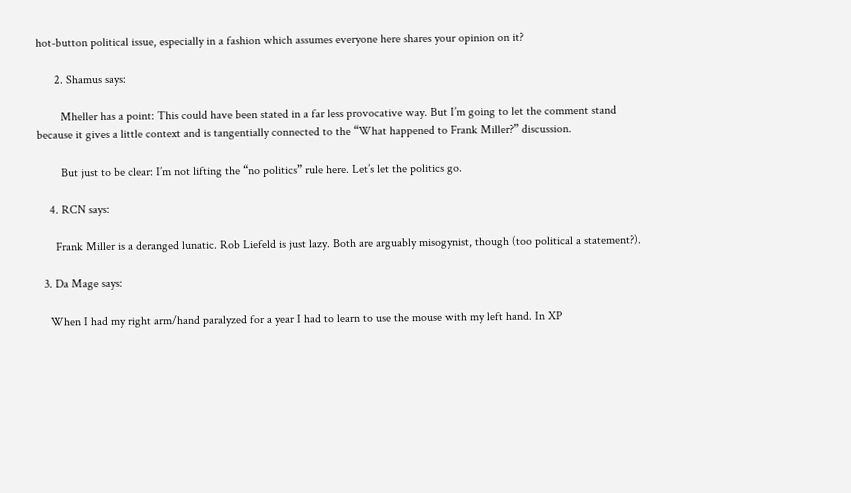hot-button political issue, especially in a fashion which assumes everyone here shares your opinion on it?

      2. Shamus says:

        Mheller has a point: This could have been stated in a far less provocative way. But I’m going to let the comment stand because it gives a little context and is tangentially connected to the “What happened to Frank Miller?” discussion.

        But just to be clear: I’m not lifting the “no politics” rule here. Let’s let the politics go.

    4. RCN says:

      Frank Miller is a deranged lunatic. Rob Liefeld is just lazy. Both are arguably misogynist, though (too political a statement?).

  3. Da Mage says:

    When I had my right arm/hand paralyzed for a year I had to learn to use the mouse with my left hand. In XP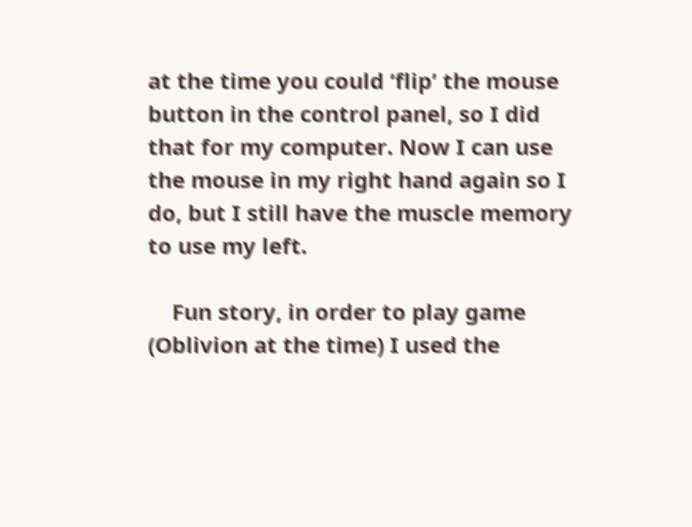at the time you could ‘flip’ the mouse button in the control panel, so I did that for my computer. Now I can use the mouse in my right hand again so I do, but I still have the muscle memory to use my left.

    Fun story, in order to play game (Oblivion at the time) I used the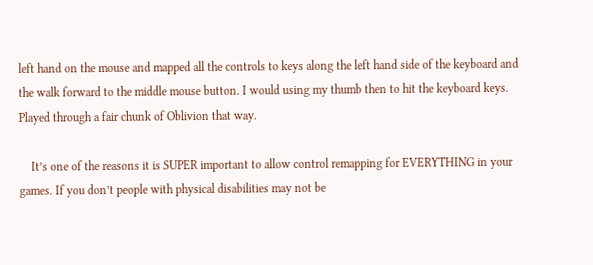left hand on the mouse and mapped all the controls to keys along the left hand side of the keyboard and the walk forward to the middle mouse button. I would using my thumb then to hit the keyboard keys. Played through a fair chunk of Oblivion that way.

    It’s one of the reasons it is SUPER important to allow control remapping for EVERYTHING in your games. If you don’t people with physical disabilities may not be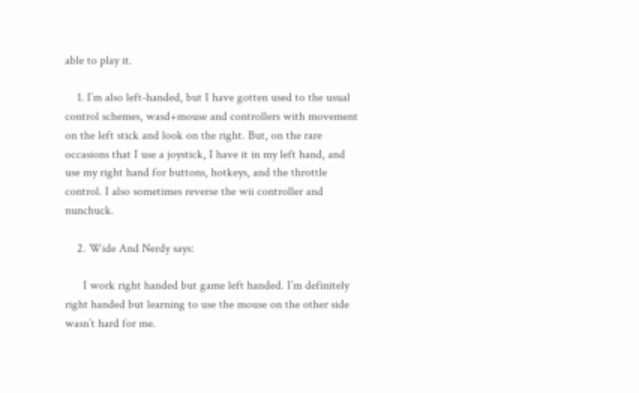able to play it.

    1. I’m also left-handed, but I have gotten used to the usual control schemes, wasd+mouse and controllers with movement on the left stick and look on the right. But, on the rare occasions that I use a joystick, I have it in my left hand, and use my right hand for buttons, hotkeys, and the throttle control. I also sometimes reverse the wii controller and nunchuck.

    2. Wide And Nerdy says:

      I work right handed but game left handed. I’m definitely right handed but learning to use the mouse on the other side wasn’t hard for me.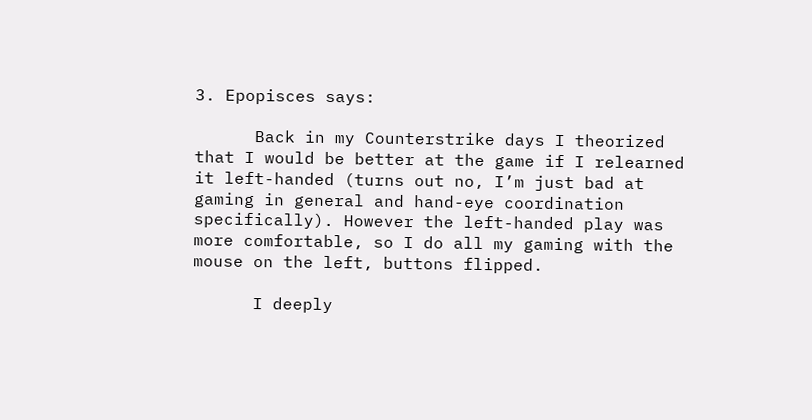3. Epopisces says:

      Back in my Counterstrike days I theorized that I would be better at the game if I relearned it left-handed (turns out no, I’m just bad at gaming in general and hand-eye coordination specifically). However the left-handed play was more comfortable, so I do all my gaming with the mouse on the left, buttons flipped.

      I deeply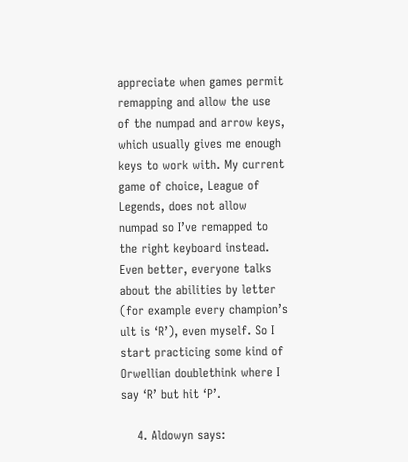appreciate when games permit remapping and allow the use of the numpad and arrow keys, which usually gives me enough keys to work with. My current game of choice, League of Legends, does not allow numpad so I’ve remapped to the right keyboard instead. Even better, everyone talks about the abilities by letter (for example every champion’s ult is ‘R’), even myself. So I start practicing some kind of Orwellian doublethink where I say ‘R’ but hit ‘P’.

    4. Aldowyn says: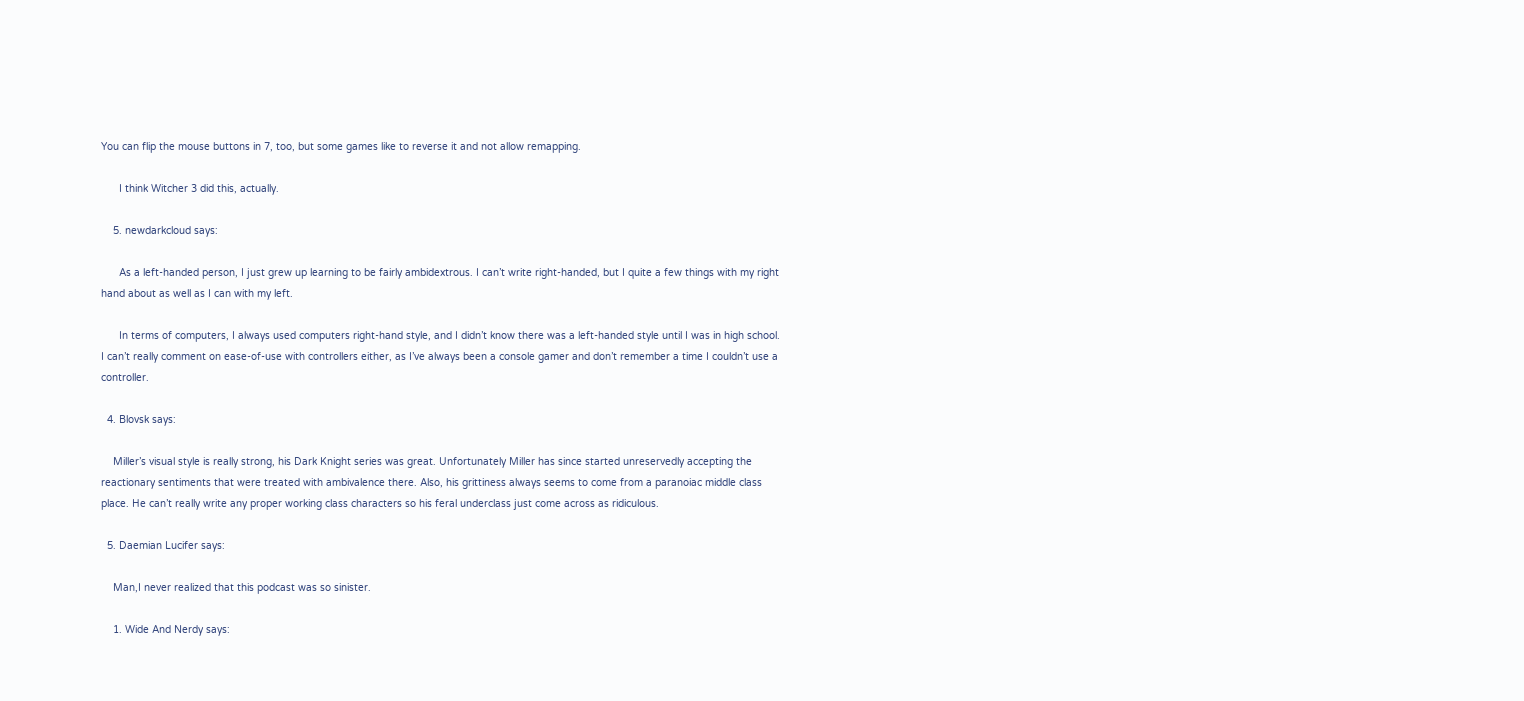You can flip the mouse buttons in 7, too, but some games like to reverse it and not allow remapping.

      I think Witcher 3 did this, actually.

    5. newdarkcloud says:

      As a left-handed person, I just grew up learning to be fairly ambidextrous. I can’t write right-handed, but I quite a few things with my right hand about as well as I can with my left.

      In terms of computers, I always used computers right-hand style, and I didn’t know there was a left-handed style until I was in high school. I can’t really comment on ease-of-use with controllers either, as I’ve always been a console gamer and don’t remember a time I couldn’t use a controller.

  4. Blovsk says:

    Miller’s visual style is really strong, his Dark Knight series was great. Unfortunately Miller has since started unreservedly accepting the reactionary sentiments that were treated with ambivalence there. Also, his grittiness always seems to come from a paranoiac middle class place. He can’t really write any proper working class characters so his feral underclass just come across as ridiculous.

  5. Daemian Lucifer says:

    Man,I never realized that this podcast was so sinister.

    1. Wide And Nerdy says: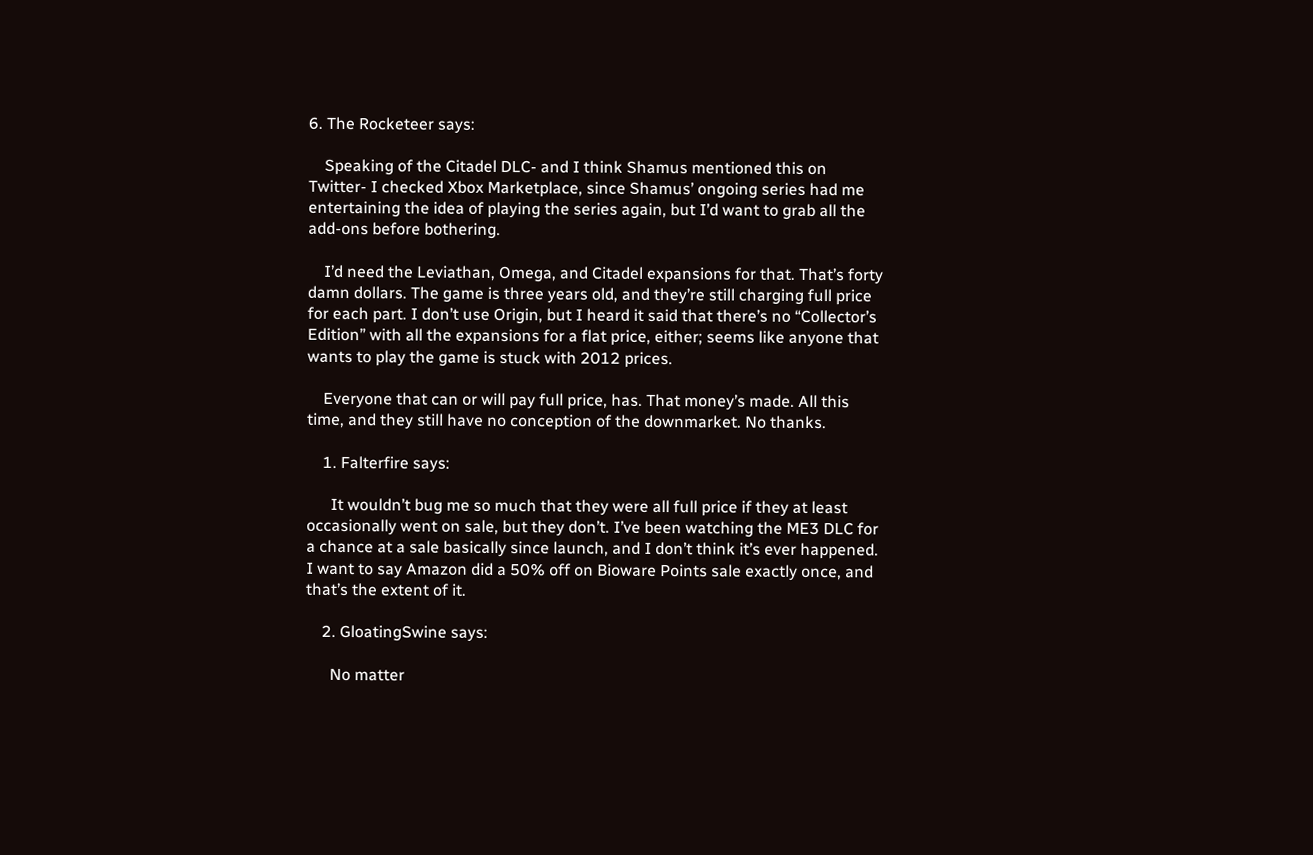6. The Rocketeer says:

    Speaking of the Citadel DLC- and I think Shamus mentioned this on Twitter- I checked Xbox Marketplace, since Shamus’ ongoing series had me entertaining the idea of playing the series again, but I’d want to grab all the add-ons before bothering.

    I’d need the Leviathan, Omega, and Citadel expansions for that. That’s forty damn dollars. The game is three years old, and they’re still charging full price for each part. I don’t use Origin, but I heard it said that there’s no “Collector’s Edition” with all the expansions for a flat price, either; seems like anyone that wants to play the game is stuck with 2012 prices.

    Everyone that can or will pay full price, has. That money’s made. All this time, and they still have no conception of the downmarket. No thanks.

    1. Falterfire says:

      It wouldn’t bug me so much that they were all full price if they at least occasionally went on sale, but they don’t. I’ve been watching the ME3 DLC for a chance at a sale basically since launch, and I don’t think it’s ever happened. I want to say Amazon did a 50% off on Bioware Points sale exactly once, and that’s the extent of it.

    2. GloatingSwine says:

      No matter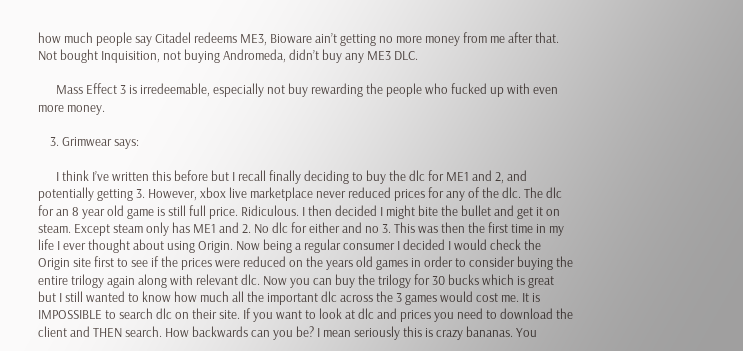how much people say Citadel redeems ME3, Bioware ain’t getting no more money from me after that. Not bought Inquisition, not buying Andromeda, didn’t buy any ME3 DLC.

      Mass Effect 3 is irredeemable, especially not buy rewarding the people who fucked up with even more money.

    3. Grimwear says:

      I think I’ve written this before but I recall finally deciding to buy the dlc for ME1 and 2, and potentially getting 3. However, xbox live marketplace never reduced prices for any of the dlc. The dlc for an 8 year old game is still full price. Ridiculous. I then decided I might bite the bullet and get it on steam. Except steam only has ME1 and 2. No dlc for either and no 3. This was then the first time in my life I ever thought about using Origin. Now being a regular consumer I decided I would check the Origin site first to see if the prices were reduced on the years old games in order to consider buying the entire trilogy again along with relevant dlc. Now you can buy the trilogy for 30 bucks which is great but I still wanted to know how much all the important dlc across the 3 games would cost me. It is IMPOSSIBLE to search dlc on their site. If you want to look at dlc and prices you need to download the client and THEN search. How backwards can you be? I mean seriously this is crazy bananas. You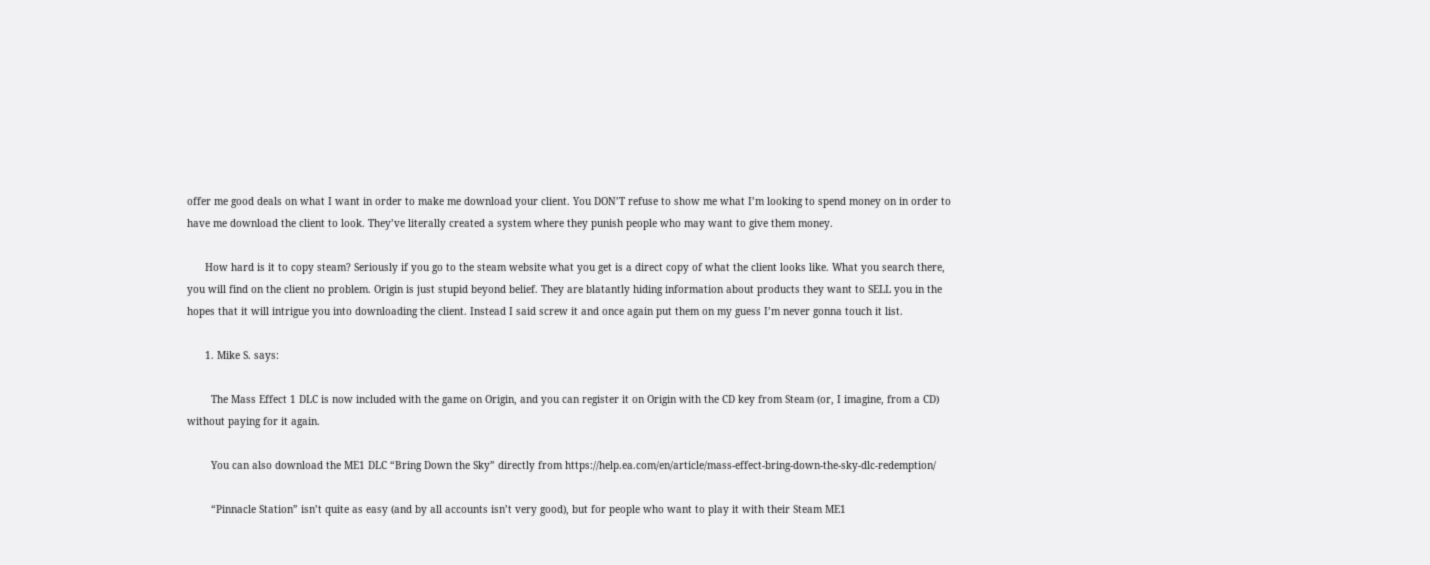offer me good deals on what I want in order to make me download your client. You DON’T refuse to show me what I’m looking to spend money on in order to have me download the client to look. They’ve literally created a system where they punish people who may want to give them money.

      How hard is it to copy steam? Seriously if you go to the steam website what you get is a direct copy of what the client looks like. What you search there, you will find on the client no problem. Origin is just stupid beyond belief. They are blatantly hiding information about products they want to SELL you in the hopes that it will intrigue you into downloading the client. Instead I said screw it and once again put them on my guess I’m never gonna touch it list.

      1. Mike S. says:

        The Mass Effect 1 DLC is now included with the game on Origin, and you can register it on Origin with the CD key from Steam (or, I imagine, from a CD) without paying for it again.

        You can also download the ME1 DLC “Bring Down the Sky” directly from https://help.ea.com/en/article/mass-effect-bring-down-the-sky-dlc-redemption/

        “Pinnacle Station” isn’t quite as easy (and by all accounts isn’t very good), but for people who want to play it with their Steam ME1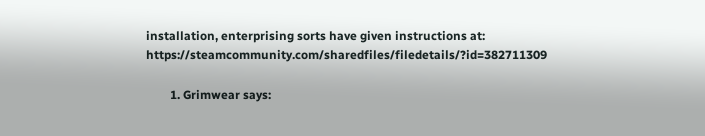installation, enterprising sorts have given instructions at: https://steamcommunity.com/sharedfiles/filedetails/?id=382711309

        1. Grimwear says: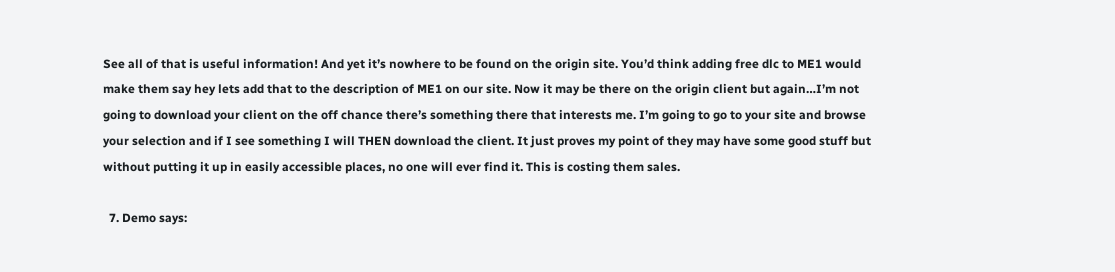See all of that is useful information! And yet it’s nowhere to be found on the origin site. You’d think adding free dlc to ME1 would make them say hey lets add that to the description of ME1 on our site. Now it may be there on the origin client but again…I’m not going to download your client on the off chance there’s something there that interests me. I’m going to go to your site and browse your selection and if I see something I will THEN download the client. It just proves my point of they may have some good stuff but without putting it up in easily accessible places, no one will ever find it. This is costing them sales.

  7. Demo says: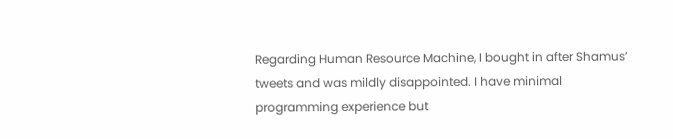Regarding Human Resource Machine, I bought in after Shamus’ tweets and was mildly disappointed. I have minimal programming experience but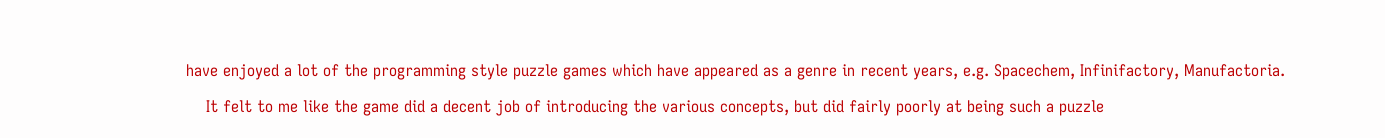have enjoyed a lot of the programming style puzzle games which have appeared as a genre in recent years, e.g. Spacechem, Infinifactory, Manufactoria.

    It felt to me like the game did a decent job of introducing the various concepts, but did fairly poorly at being such a puzzle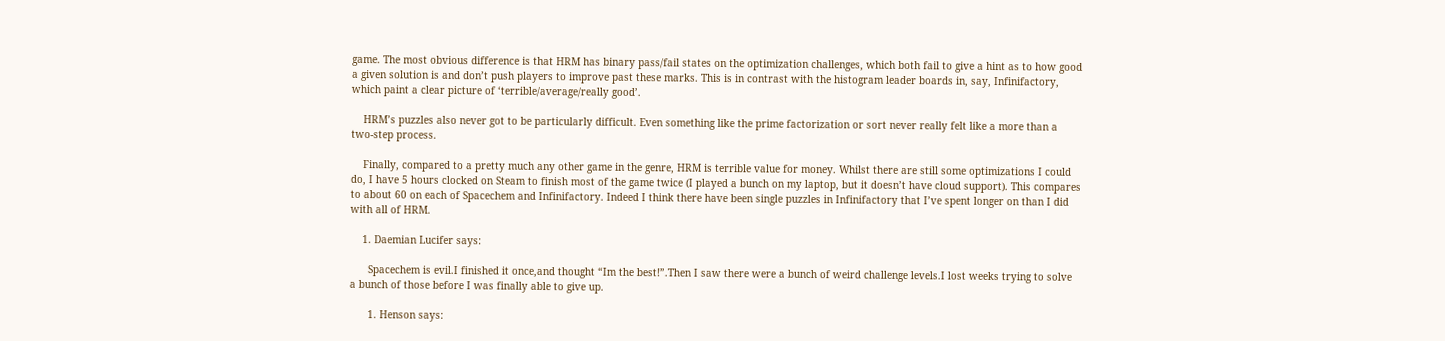game. The most obvious difference is that HRM has binary pass/fail states on the optimization challenges, which both fail to give a hint as to how good a given solution is and don’t push players to improve past these marks. This is in contrast with the histogram leader boards in, say, Infinifactory, which paint a clear picture of ‘terrible/average/really good’.

    HRM’s puzzles also never got to be particularly difficult. Even something like the prime factorization or sort never really felt like a more than a two-step process.

    Finally, compared to a pretty much any other game in the genre, HRM is terrible value for money. Whilst there are still some optimizations I could do, I have 5 hours clocked on Steam to finish most of the game twice (I played a bunch on my laptop, but it doesn’t have cloud support). This compares to about 60 on each of Spacechem and Infinifactory. Indeed I think there have been single puzzles in Infinifactory that I’ve spent longer on than I did with all of HRM.

    1. Daemian Lucifer says:

      Spacechem is evil.I finished it once,and thought “Im the best!”.Then I saw there were a bunch of weird challenge levels.I lost weeks trying to solve a bunch of those before I was finally able to give up.

      1. Henson says: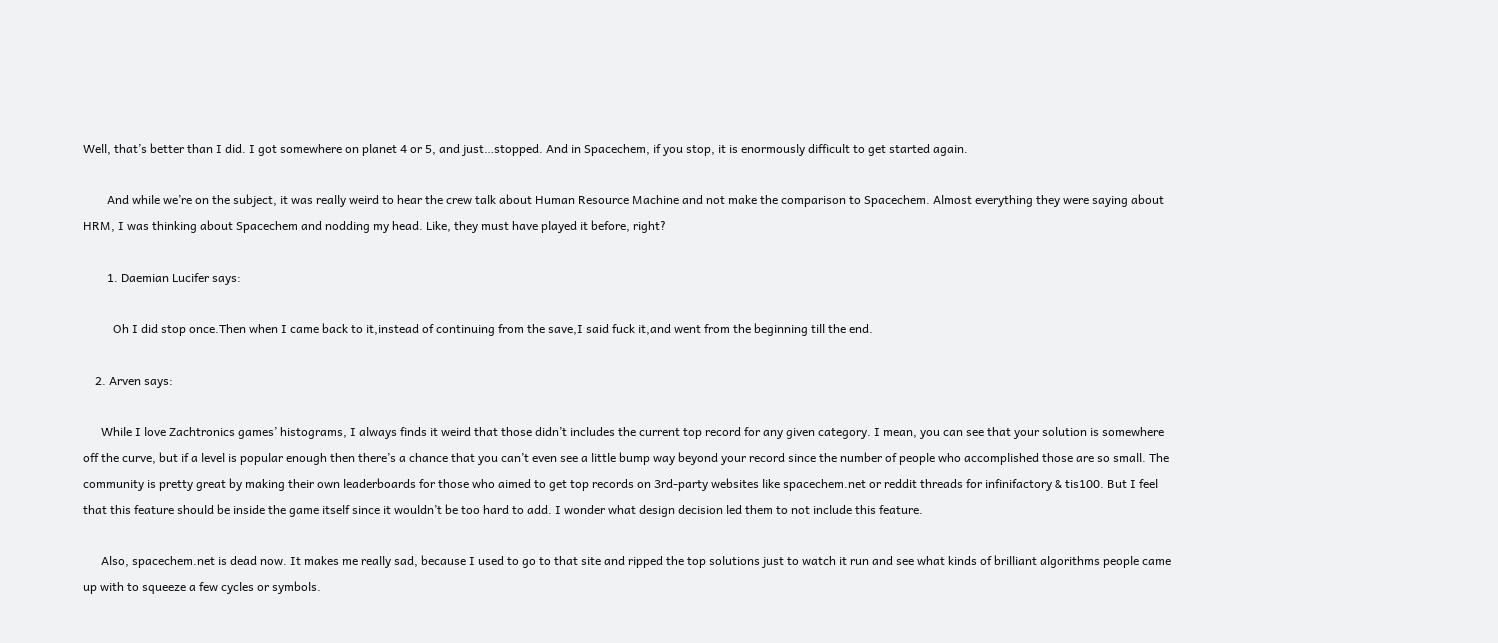Well, that’s better than I did. I got somewhere on planet 4 or 5, and just…stopped. And in Spacechem, if you stop, it is enormously difficult to get started again.

        And while we’re on the subject, it was really weird to hear the crew talk about Human Resource Machine and not make the comparison to Spacechem. Almost everything they were saying about HRM, I was thinking about Spacechem and nodding my head. Like, they must have played it before, right?

        1. Daemian Lucifer says:

          Oh I did stop once.Then when I came back to it,instead of continuing from the save,I said fuck it,and went from the beginning till the end.

    2. Arven says:

      While I love Zachtronics games’ histograms, I always finds it weird that those didn’t includes the current top record for any given category. I mean, you can see that your solution is somewhere off the curve, but if a level is popular enough then there’s a chance that you can’t even see a little bump way beyond your record since the number of people who accomplished those are so small. The community is pretty great by making their own leaderboards for those who aimed to get top records on 3rd-party websites like spacechem.net or reddit threads for infinifactory & tis100. But I feel that this feature should be inside the game itself since it wouldn’t be too hard to add. I wonder what design decision led them to not include this feature.

      Also, spacechem.net is dead now. It makes me really sad, because I used to go to that site and ripped the top solutions just to watch it run and see what kinds of brilliant algorithms people came up with to squeeze a few cycles or symbols.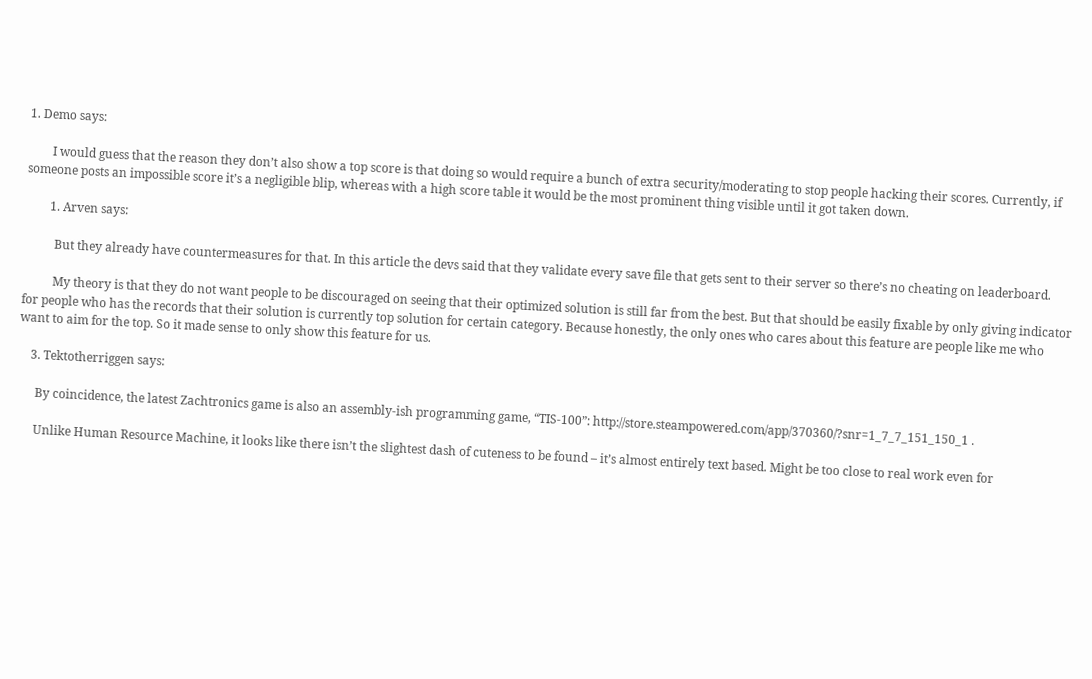1. Demo says:

        I would guess that the reason they don’t also show a top score is that doing so would require a bunch of extra security/moderating to stop people hacking their scores. Currently, if someone posts an impossible score it’s a negligible blip, whereas with a high score table it would be the most prominent thing visible until it got taken down.

        1. Arven says:

          But they already have countermeasures for that. In this article the devs said that they validate every save file that gets sent to their server so there’s no cheating on leaderboard.

          My theory is that they do not want people to be discouraged on seeing that their optimized solution is still far from the best. But that should be easily fixable by only giving indicator for people who has the records that their solution is currently top solution for certain category. Because honestly, the only ones who cares about this feature are people like me who want to aim for the top. So it made sense to only show this feature for us.

    3. Tektotherriggen says:

      By coincidence, the latest Zachtronics game is also an assembly-ish programming game, “TIS-100”: http://store.steampowered.com/app/370360/?snr=1_7_7_151_150_1 .

      Unlike Human Resource Machine, it looks like there isn’t the slightest dash of cuteness to be found – it’s almost entirely text based. Might be too close to real work even for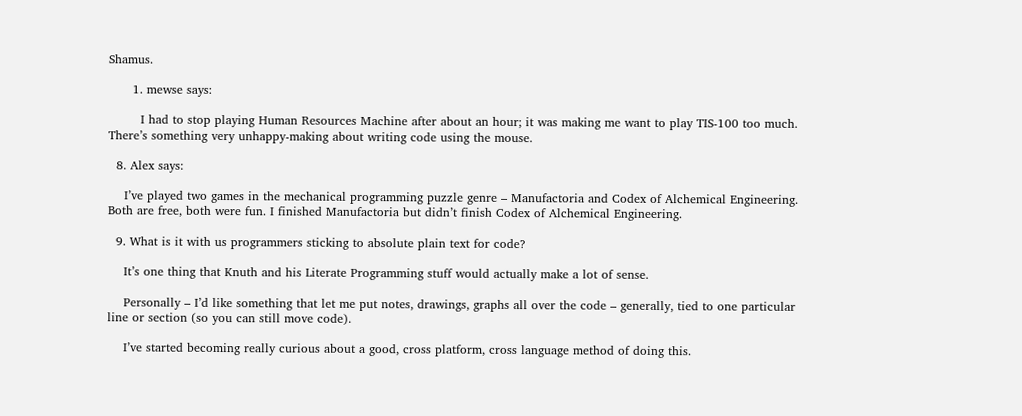Shamus.

      1. mewse says:

        I had to stop playing Human Resources Machine after about an hour; it was making me want to play TIS-100 too much. There’s something very unhappy-making about writing code using the mouse.

  8. Alex says:

    I’ve played two games in the mechanical programming puzzle genre – Manufactoria and Codex of Alchemical Engineering. Both are free, both were fun. I finished Manufactoria but didn’t finish Codex of Alchemical Engineering.

  9. What is it with us programmers sticking to absolute plain text for code?

    It’s one thing that Knuth and his Literate Programming stuff would actually make a lot of sense.

    Personally – I’d like something that let me put notes, drawings, graphs all over the code – generally, tied to one particular line or section (so you can still move code).

    I’ve started becoming really curious about a good, cross platform, cross language method of doing this.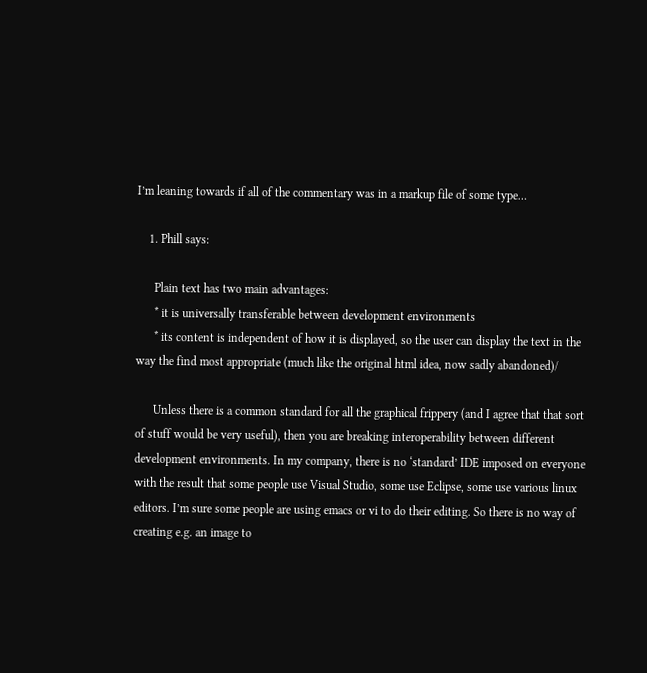I’m leaning towards if all of the commentary was in a markup file of some type…

    1. Phill says:

      Plain text has two main advantages:
      * it is universally transferable between development environments
      * its content is independent of how it is displayed, so the user can display the text in the way the find most appropriate (much like the original html idea, now sadly abandoned)/

      Unless there is a common standard for all the graphical frippery (and I agree that that sort of stuff would be very useful), then you are breaking interoperability between different development environments. In my company, there is no ‘standard’ IDE imposed on everyone with the result that some people use Visual Studio, some use Eclipse, some use various linux editors. I’m sure some people are using emacs or vi to do their editing. So there is no way of creating e.g. an image to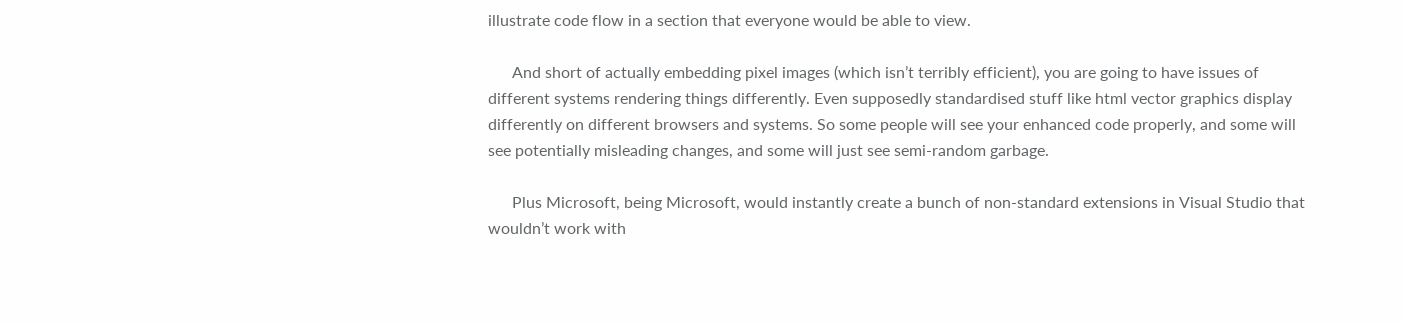illustrate code flow in a section that everyone would be able to view.

      And short of actually embedding pixel images (which isn’t terribly efficient), you are going to have issues of different systems rendering things differently. Even supposedly standardised stuff like html vector graphics display differently on different browsers and systems. So some people will see your enhanced code properly, and some will see potentially misleading changes, and some will just see semi-random garbage.

      Plus Microsoft, being Microsoft, would instantly create a bunch of non-standard extensions in Visual Studio that wouldn’t work with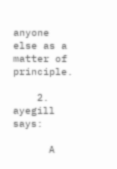anyone else as a matter of principle.

    2. ayegill says:

      A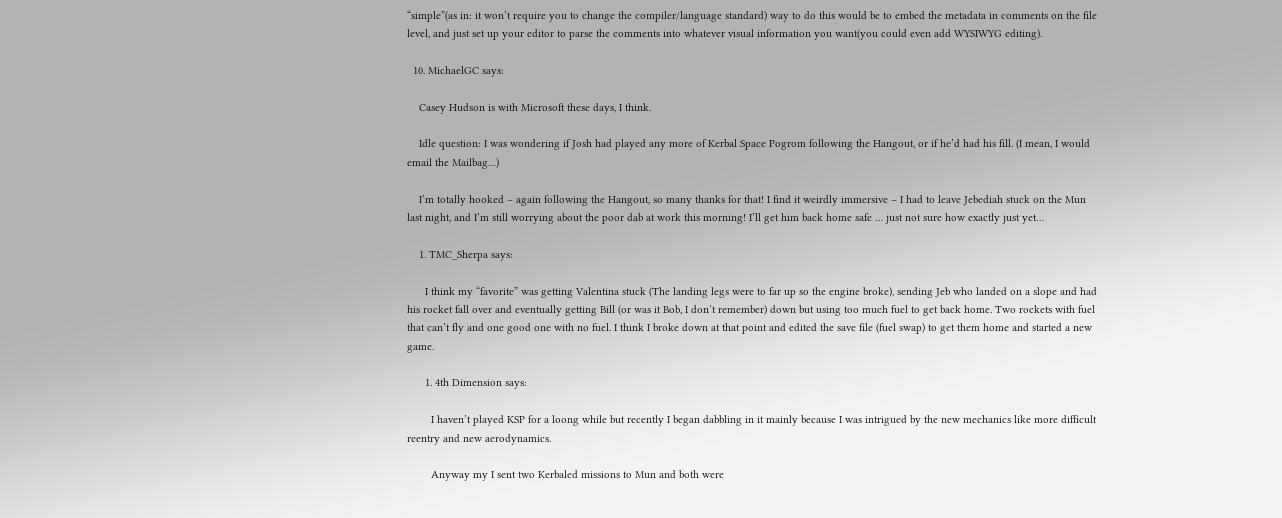“simple”(as in: it won’t require you to change the compiler/language standard) way to do this would be to embed the metadata in comments on the file level, and just set up your editor to parse the comments into whatever visual information you want(you could even add WYSIWYG editing).

  10. MichaelGC says:

    Casey Hudson is with Microsoft these days, I think.

    Idle question: I was wondering if Josh had played any more of Kerbal Space Pogrom following the Hangout, or if he’d had his fill. (I mean, I would email the Mailbag…)

    I’m totally hooked – again following the Hangout, so many thanks for that! I find it weirdly immersive – I had to leave Jebediah stuck on the Mun last night, and I’m still worrying about the poor dab at work this morning! I’ll get him back home safe … just not sure how exactly just yet…

    1. TMC_Sherpa says:

      I think my “favorite” was getting Valentina stuck (The landing legs were to far up so the engine broke), sending Jeb who landed on a slope and had his rocket fall over and eventually getting Bill (or was it Bob, I don’t remember) down but using too much fuel to get back home. Two rockets with fuel that can’t fly and one good one with no fuel. I think I broke down at that point and edited the save file (fuel swap) to get them home and started a new game.

      1. 4th Dimension says:

        I haven’t played KSP for a loong while but recently I began dabbling in it mainly because I was intrigued by the new mechanics like more difficult reentry and new aerodynamics.

        Anyway my I sent two Kerbaled missions to Mun and both were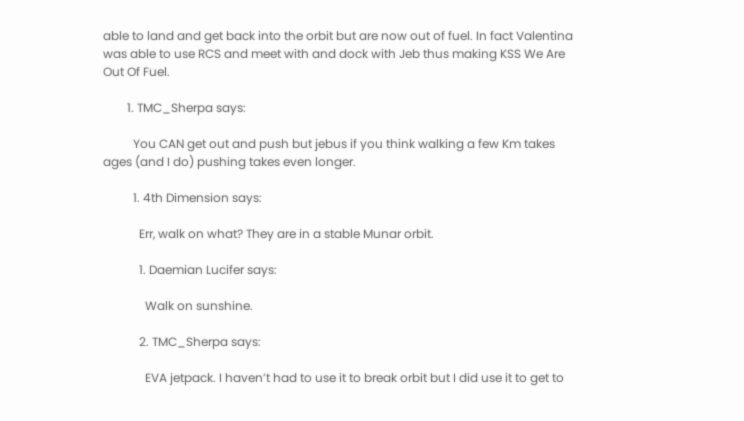able to land and get back into the orbit but are now out of fuel. In fact Valentina was able to use RCS and meet with and dock with Jeb thus making KSS We Are Out Of Fuel.

        1. TMC_Sherpa says:

          You CAN get out and push but jebus if you think walking a few Km takes ages (and I do) pushing takes even longer.

          1. 4th Dimension says:

            Err, walk on what? They are in a stable Munar orbit.

            1. Daemian Lucifer says:

              Walk on sunshine.

            2. TMC_Sherpa says:

              EVA jetpack. I haven’t had to use it to break orbit but I did use it to get to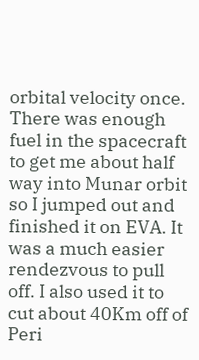orbital velocity once. There was enough fuel in the spacecraft to get me about half way into Munar orbit so I jumped out and finished it on EVA. It was a much easier rendezvous to pull off. I also used it to cut about 40Km off of Peri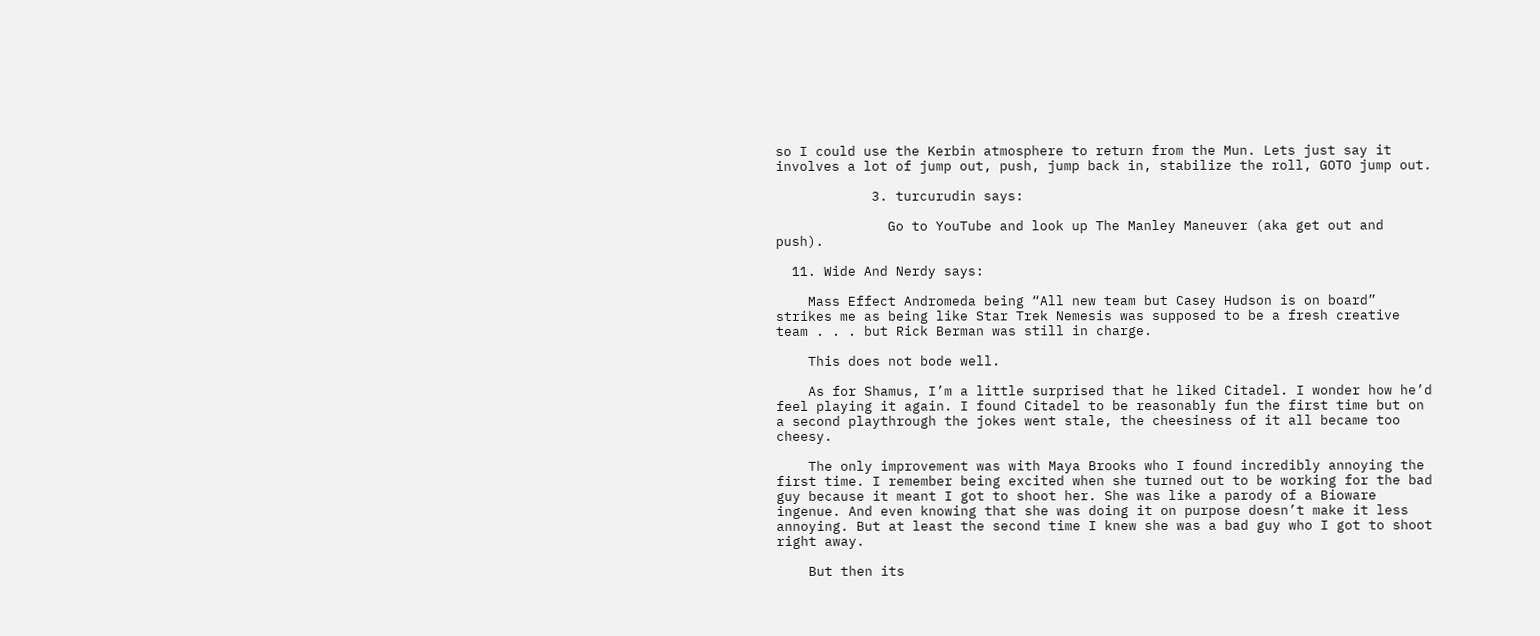so I could use the Kerbin atmosphere to return from the Mun. Lets just say it involves a lot of jump out, push, jump back in, stabilize the roll, GOTO jump out.

            3. turcurudin says:

              Go to YouTube and look up The Manley Maneuver (aka get out and push).

  11. Wide And Nerdy says:

    Mass Effect Andromeda being “All new team but Casey Hudson is on board” strikes me as being like Star Trek Nemesis was supposed to be a fresh creative team . . . but Rick Berman was still in charge.

    This does not bode well.

    As for Shamus, I’m a little surprised that he liked Citadel. I wonder how he’d feel playing it again. I found Citadel to be reasonably fun the first time but on a second playthrough the jokes went stale, the cheesiness of it all became too cheesy.

    The only improvement was with Maya Brooks who I found incredibly annoying the first time. I remember being excited when she turned out to be working for the bad guy because it meant I got to shoot her. She was like a parody of a Bioware ingenue. And even knowing that she was doing it on purpose doesn’t make it less annoying. But at least the second time I knew she was a bad guy who I got to shoot right away.

    But then its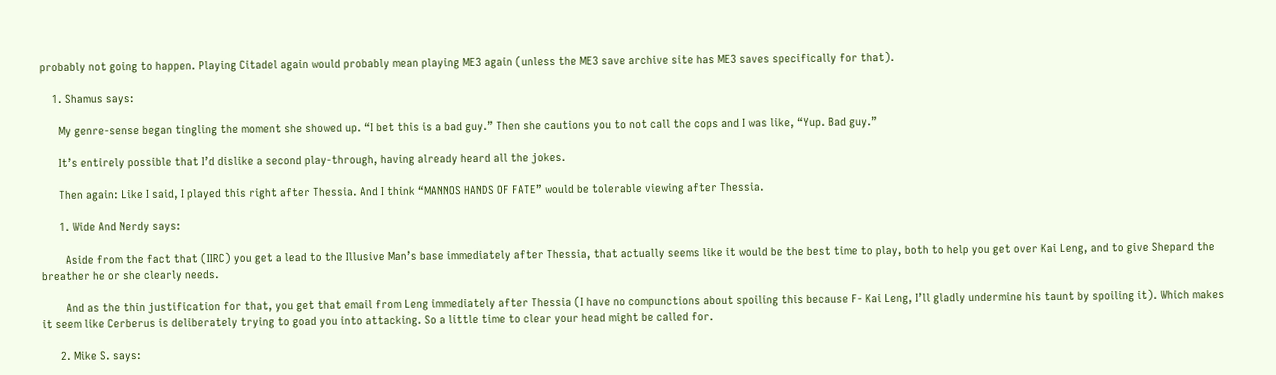probably not going to happen. Playing Citadel again would probably mean playing ME3 again (unless the ME3 save archive site has ME3 saves specifically for that).

    1. Shamus says:

      My genre-sense began tingling the moment she showed up. “I bet this is a bad guy.” Then she cautions you to not call the cops and I was like, “Yup. Bad guy.”

      It’s entirely possible that I’d dislike a second play-through, having already heard all the jokes.

      Then again: Like I said, I played this right after Thessia. And I think “MANNOS HANDS OF FATE” would be tolerable viewing after Thessia.

      1. Wide And Nerdy says:

        Aside from the fact that (IIRC) you get a lead to the Illusive Man’s base immediately after Thessia, that actually seems like it would be the best time to play, both to help you get over Kai Leng, and to give Shepard the breather he or she clearly needs.

        And as the thin justification for that, you get that email from Leng immediately after Thessia (I have no compunctions about spoiling this because F- Kai Leng, I’ll gladly undermine his taunt by spoiling it). Which makes it seem like Cerberus is deliberately trying to goad you into attacking. So a little time to clear your head might be called for.

      2. Mike S. says: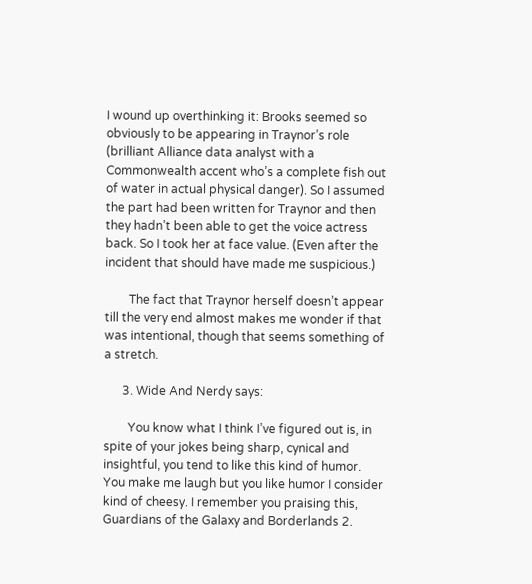I wound up overthinking it: Brooks seemed so obviously to be appearing in Traynor’s role (brilliant Alliance data analyst with a Commonwealth accent who’s a complete fish out of water in actual physical danger). So I assumed the part had been written for Traynor and then they hadn’t been able to get the voice actress back. So I took her at face value. (Even after the incident that should have made me suspicious.)

        The fact that Traynor herself doesn’t appear till the very end almost makes me wonder if that was intentional, though that seems something of a stretch.

      3. Wide And Nerdy says:

        You know what I think I’ve figured out is, in spite of your jokes being sharp, cynical and insightful, you tend to like this kind of humor. You make me laugh but you like humor I consider kind of cheesy. I remember you praising this, Guardians of the Galaxy and Borderlands 2.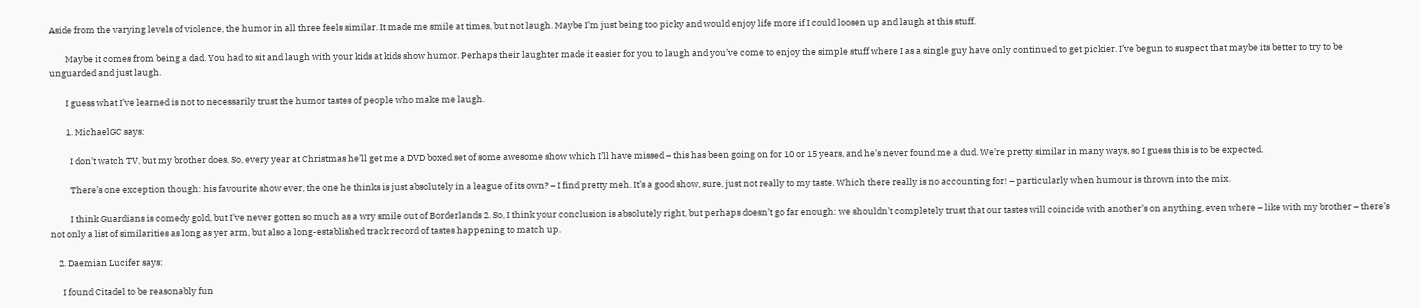Aside from the varying levels of violence, the humor in all three feels similar. It made me smile at times, but not laugh. Maybe I’m just being too picky and would enjoy life more if I could loosen up and laugh at this stuff.

        Maybe it comes from being a dad. You had to sit and laugh with your kids at kids show humor. Perhaps their laughter made it easier for you to laugh and you’ve come to enjoy the simple stuff where I as a single guy have only continued to get pickier. I’ve begun to suspect that maybe its better to try to be unguarded and just laugh.

        I guess what I’ve learned is not to necessarily trust the humor tastes of people who make me laugh.

        1. MichaelGC says:

          I don’t watch TV, but my brother does. So, every year at Christmas he’ll get me a DVD boxed set of some awesome show which I’ll have missed – this has been going on for 10 or 15 years, and he’s never found me a dud. We’re pretty similar in many ways, so I guess this is to be expected.

          There’s one exception though: his favourite show ever, the one he thinks is just absolutely in a league of its own? – I find pretty meh. It’s a good show, sure, just not really to my taste. Which there really is no accounting for! – particularly when humour is thrown into the mix.

          I think Guardians is comedy gold, but I’ve never gotten so much as a wry smile out of Borderlands 2. So, I think your conclusion is absolutely right, but perhaps doesn’t go far enough: we shouldn’t completely trust that our tastes will coincide with another’s on anything, even where – like with my brother – there’s not only a list of similarities as long as yer arm, but also a long-established track record of tastes happening to match up.

    2. Daemian Lucifer says:

      I found Citadel to be reasonably fun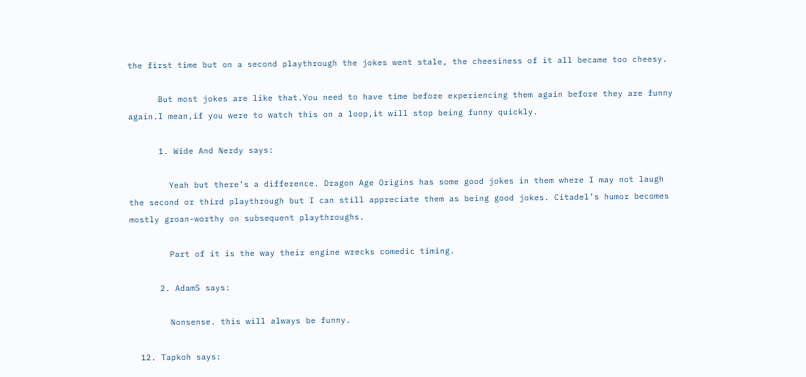the first time but on a second playthrough the jokes went stale, the cheesiness of it all became too cheesy.

      But most jokes are like that.You need to have time before experiencing them again before they are funny again.I mean,if you were to watch this on a loop,it will stop being funny quickly.

      1. Wide And Nerdy says:

        Yeah but there’s a difference. Dragon Age Origins has some good jokes in them where I may not laugh the second or third playthrough but I can still appreciate them as being good jokes. Citadel’s humor becomes mostly groan-worthy on subsequent playthroughs.

        Part of it is the way their engine wrecks comedic timing.

      2. AdamS says:

        Nonsense. this will always be funny.

  12. Tapkoh says: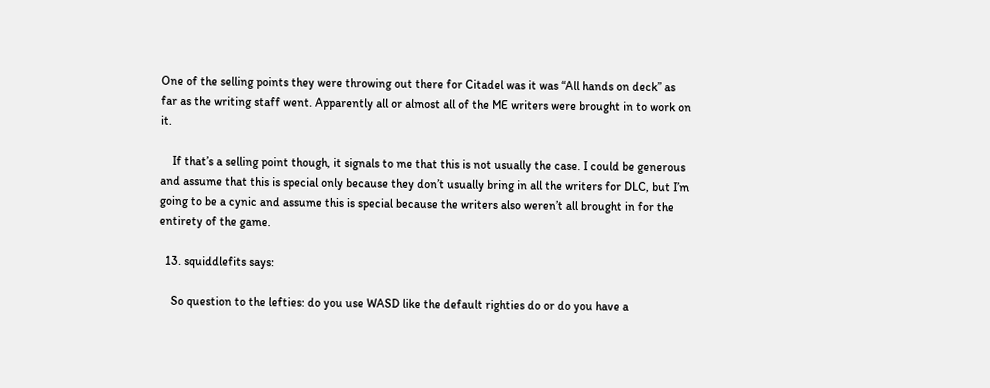One of the selling points they were throwing out there for Citadel was it was “All hands on deck” as far as the writing staff went. Apparently all or almost all of the ME writers were brought in to work on it.

    If that’s a selling point though, it signals to me that this is not usually the case. I could be generous and assume that this is special only because they don’t usually bring in all the writers for DLC, but I’m going to be a cynic and assume this is special because the writers also weren’t all brought in for the entirety of the game.

  13. squiddlefits says:

    So question to the lefties: do you use WASD like the default righties do or do you have a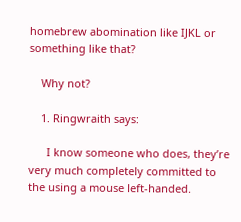homebrew abomination like IJKL or something like that?

    Why not?

    1. Ringwraith says:

      I know someone who does, they’re very much completely committed to the using a mouse left-handed.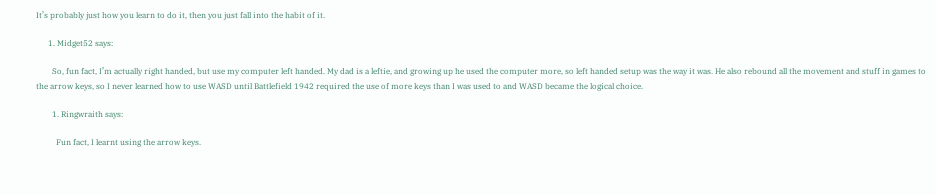It’s probably just how you learn to do it, then you just fall into the habit of it.

      1. Midget52 says:

        So, fun fact, I’m actually right handed, but use my computer left handed. My dad is a leftie, and growing up he used the computer more, so left handed setup was the way it was. He also rebound all the movement and stuff in games to the arrow keys, so I never learned how to use WASD until Battlefield 1942 required the use of more keys than I was used to and WASD became the logical choice.

        1. Ringwraith says:

          Fun fact, I learnt using the arrow keys.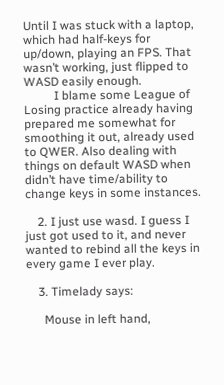Until I was stuck with a laptop, which had half-keys for up/down, playing an FPS. That wasn’t working, just flipped to WASD easily enough.
          I blame some League of Losing practice already having prepared me somewhat for smoothing it out, already used to QWER. Also dealing with things on default WASD when didn’t have time/ability to change keys in some instances.

    2. I just use wasd. I guess I just got used to it, and never wanted to rebind all the keys in every game I ever play.

    3. Timelady says:

      Mouse in left hand,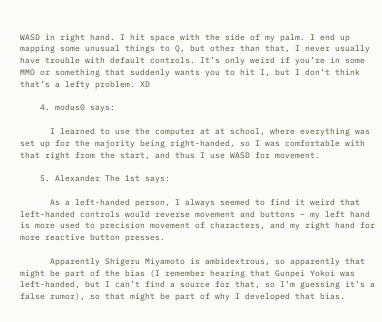WASD in right hand. I hit space with the side of my palm. I end up mapping some unusual things to Q, but other than that, I never usually have trouble with default controls. It’s only weird if you’re in some MMO or something that suddenly wants you to hit I, but I don’t think that’s a lefty problem. XD

    4. modus0 says:

      I learned to use the computer at at school, where everything was set up for the majority being right-handed, so I was comfortable with that right from the start, and thus I use WASD for movement.

    5. Alexander The 1st says:

      As a left-handed person, I always seemed to find it weird that left-handed controls would reverse movement and buttons – my left hand is more used to precision movement of characters, and my right hand for more reactive button presses.

      Apparently Shigeru Miyamoto is ambidextrous, so apparently that might be part of the bias (I remember hearing that Gunpei Yokoi was left-handed, but I can’t find a source for that, so I’m guessing it’s a false rumor), so that might be part of why I developed that bias.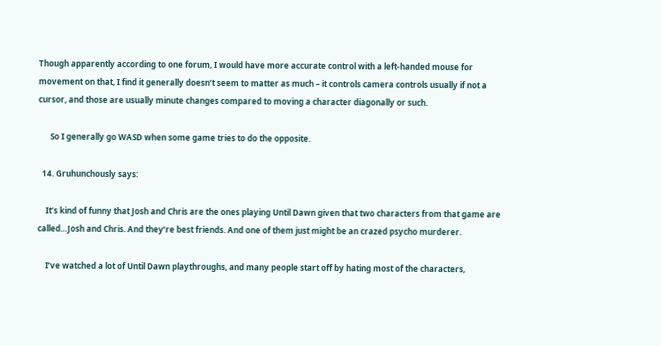Though apparently according to one forum, I would have more accurate control with a left-handed mouse for movement on that, I find it generally doesn’t seem to matter as much – it controls camera controls usually if not a cursor, and those are usually minute changes compared to moving a character diagonally or such.

      So I generally go WASD when some game tries to do the opposite.

  14. Gruhunchously says:

    It’s kind of funny that Josh and Chris are the ones playing Until Dawn given that two characters from that game are called…Josh and Chris. And they’re best friends. And one of them just might be an crazed psycho murderer.

    I’ve watched a lot of Until Dawn playthroughs, and many people start off by hating most of the characters,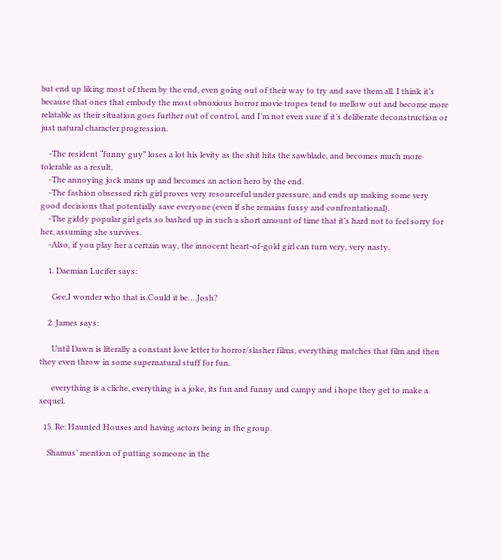but end up liking most of them by the end, even going out of their way to try and save them all. I think it’s because that ones that embody the most obnoxious horror movie tropes tend to mellow out and become more relatable as their situation goes further out of control, and I’m not even sure if it’s deliberate deconstruction or just natural character progression.

    -The resident “funny guy” loses a lot his levity as the shit hits the sawblade, and becomes much more tolerable as a result.
    -The annoying jock mans up and becomes an action hero by the end.
    -The fashion obsessed rich girl proves very resourceful under pressure, and ends up making some very good decisions that potentially save everyone (even if she remains fussy and confrontational).
    -The giddy popular girl gets so bashed up in such a short amount of time that it’s hard not to feel sorry for her, assuming she survives.
    -Also, if you play her a certain way, the innocent heart-of-gold girl can turn very, very nasty.

    1. Daemian Lucifer says:

      Gee,I wonder who that is.Could it be….Josh?

    2. James says:

      Until Dawn is literally a constant love letter to horror/slasher films, everything matches that film and then they even throw in some supernatural stuff for fun.

      everything is a cliche, everything is a joke, its fun and funny and campy and i hope they get to make a sequel.

  15. Re: Haunted Houses and having actors being in the group.

    Shamus’ mention of putting someone in the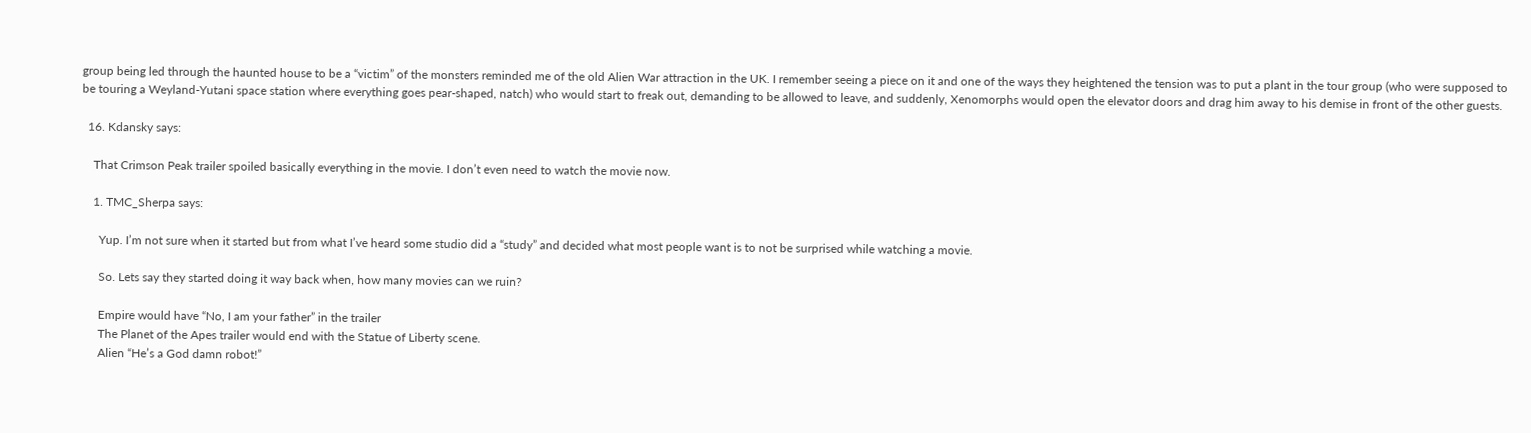group being led through the haunted house to be a “victim” of the monsters reminded me of the old Alien War attraction in the UK. I remember seeing a piece on it and one of the ways they heightened the tension was to put a plant in the tour group (who were supposed to be touring a Weyland-Yutani space station where everything goes pear-shaped, natch) who would start to freak out, demanding to be allowed to leave, and suddenly, Xenomorphs would open the elevator doors and drag him away to his demise in front of the other guests.

  16. Kdansky says:

    That Crimson Peak trailer spoiled basically everything in the movie. I don’t even need to watch the movie now.

    1. TMC_Sherpa says:

      Yup. I’m not sure when it started but from what I’ve heard some studio did a “study” and decided what most people want is to not be surprised while watching a movie.

      So. Lets say they started doing it way back when, how many movies can we ruin?

      Empire would have “No, I am your father” in the trailer
      The Planet of the Apes trailer would end with the Statue of Liberty scene.
      Alien “He’s a God damn robot!”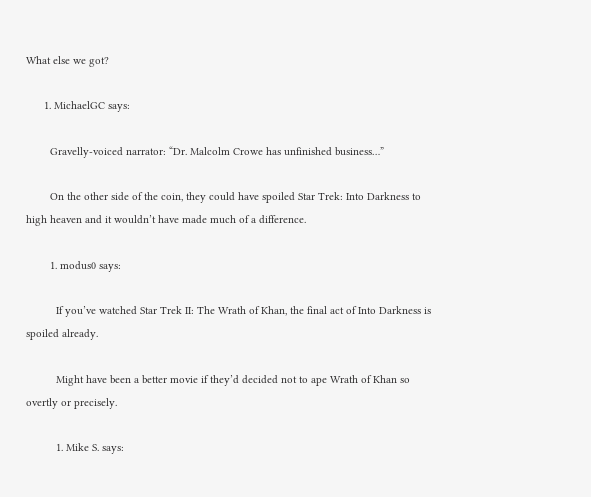What else we got?

      1. MichaelGC says:

        Gravelly-voiced narrator: “Dr. Malcolm Crowe has unfinished business…”

        On the other side of the coin, they could have spoiled Star Trek: Into Darkness to high heaven and it wouldn’t have made much of a difference.

        1. modus0 says:

          If you’ve watched Star Trek II: The Wrath of Khan, the final act of Into Darkness is spoiled already.

          Might have been a better movie if they’d decided not to ape Wrath of Khan so overtly or precisely.

          1. Mike S. says: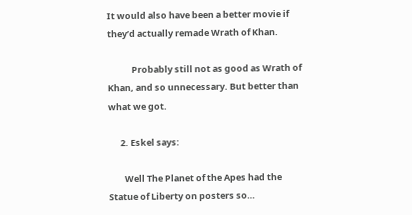It would also have been a better movie if they’d actually remade Wrath of Khan.

            Probably still not as good as Wrath of Khan, and so unnecessary. But better than what we got.

      2. Eskel says:

        Well The Planet of the Apes had the Statue of Liberty on posters so…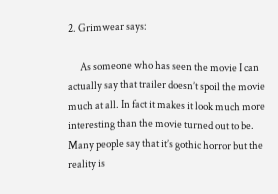2. Grimwear says:

      As someone who has seen the movie I can actually say that trailer doesn’t spoil the movie much at all. In fact it makes it look much more interesting than the movie turned out to be. Many people say that it’s gothic horror but the reality is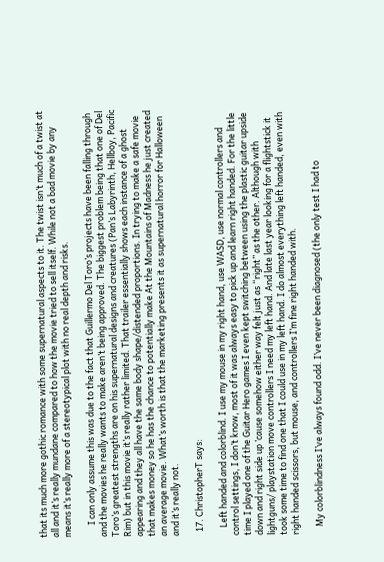that its much more gothic romance with some supernatural aspects to it. The twist isn’t much of a twist at all and it’s really mundane compared to how the movie tried to sell itself. While not a bad movie by any means it’s really more of a stereotypical plot with no real depth and risks.

      I can only assume this was due to the fact that Guillermo Del Toro’s projects have been falling through and the movies he really wants to make aren’t being approved. The biggest problem being that one of Del Toro’s greatest strengths are on his supernatural designs and creatures (Pan’s Labyrinth, Hellboy, Pacific Rim) but in this movie it’s really rather limited. That trailer essentially shows each instance of a ghost appearing and they all have the same body shape/distended proportions. In trying to make a safe movie that makes money so he has the chance to potentially make At the Mountains of Madness he just created an average movie. What’s worth is that the marketing presents it as supernatural horror for Halloween and it’s really not.

  17. ChristopherT says:

    Left handed and colorblind. I use my mouse in my right hand, use WASD, use normal controllers and control settings, I don’t know, most of it was always easy to pick up and learn right handed. For the little time I played one of the Guitar Hero games I even kept switching between using the plastic guitar upside down and right side up ’cause somehow either way felt just as “right” as the other. Although with lightguns/ playstation move controllers I need my left hand. And late last year looking for a flightstick it took some time to find one that I could use in my left hand. I do almost everything left handed, even with right handed scissors, but mouse, and controllers I’m fine right handed with.

    My colorblindness I’ve always found odd. I’ve never been diagnosed (the only test I had to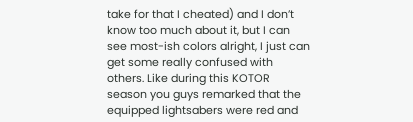take for that I cheated) and I don’t know too much about it, but I can see most-ish colors alright, I just can get some really confused with others. Like during this KOTOR season you guys remarked that the equipped lightsabers were red and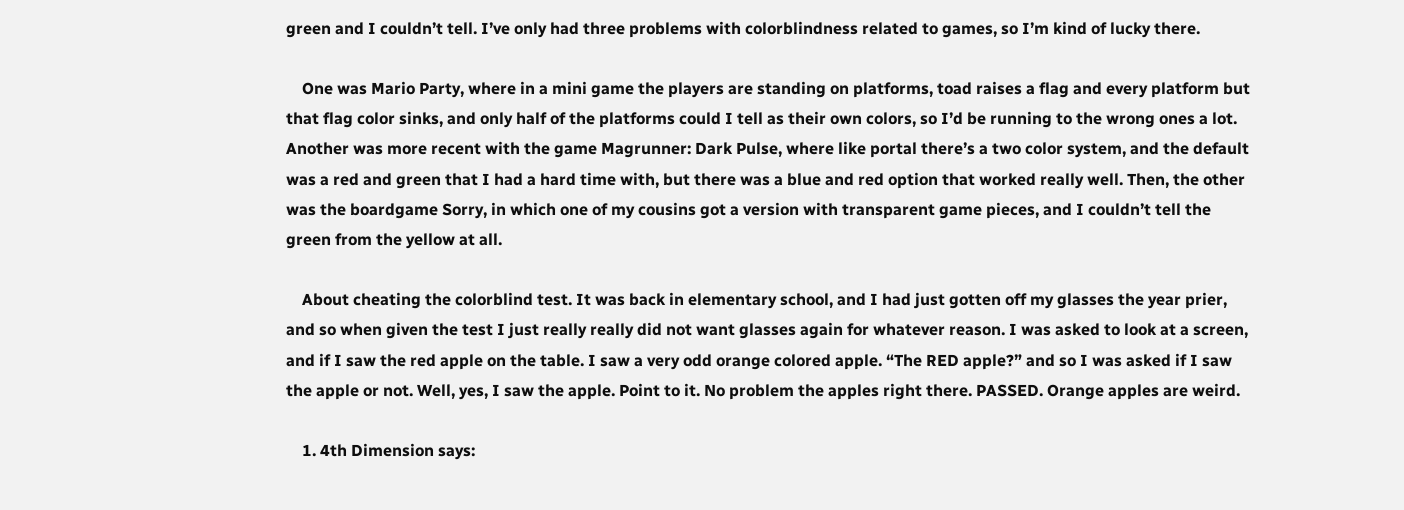green and I couldn’t tell. I’ve only had three problems with colorblindness related to games, so I’m kind of lucky there.

    One was Mario Party, where in a mini game the players are standing on platforms, toad raises a flag and every platform but that flag color sinks, and only half of the platforms could I tell as their own colors, so I’d be running to the wrong ones a lot. Another was more recent with the game Magrunner: Dark Pulse, where like portal there’s a two color system, and the default was a red and green that I had a hard time with, but there was a blue and red option that worked really well. Then, the other was the boardgame Sorry, in which one of my cousins got a version with transparent game pieces, and I couldn’t tell the green from the yellow at all.

    About cheating the colorblind test. It was back in elementary school, and I had just gotten off my glasses the year prier, and so when given the test I just really really did not want glasses again for whatever reason. I was asked to look at a screen, and if I saw the red apple on the table. I saw a very odd orange colored apple. “The RED apple?” and so I was asked if I saw the apple or not. Well, yes, I saw the apple. Point to it. No problem the apples right there. PASSED. Orange apples are weird.

    1. 4th Dimension says: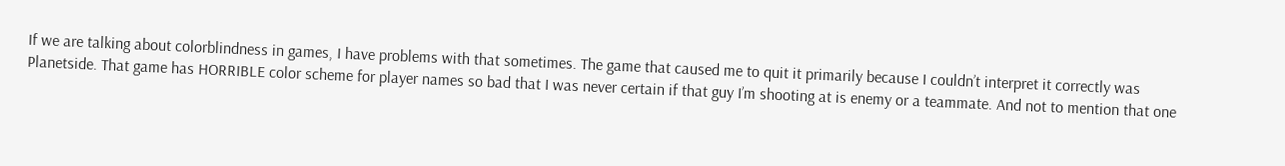If we are talking about colorblindness in games, I have problems with that sometimes. The game that caused me to quit it primarily because I couldn’t interpret it correctly was Planetside. That game has HORRIBLE color scheme for player names so bad that I was never certain if that guy I’m shooting at is enemy or a teammate. And not to mention that one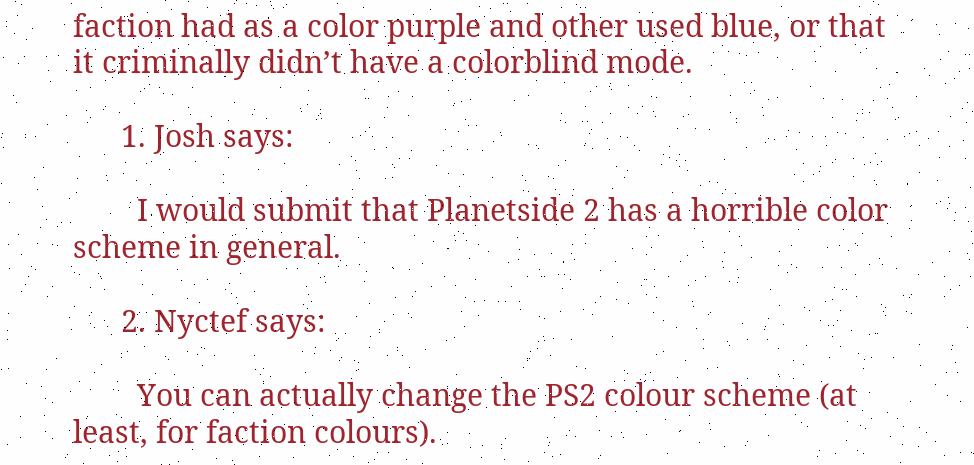faction had as a color purple and other used blue, or that it criminally didn’t have a colorblind mode.

      1. Josh says:

        I would submit that Planetside 2 has a horrible color scheme in general.

      2. Nyctef says:

        You can actually change the PS2 colour scheme (at least, for faction colours).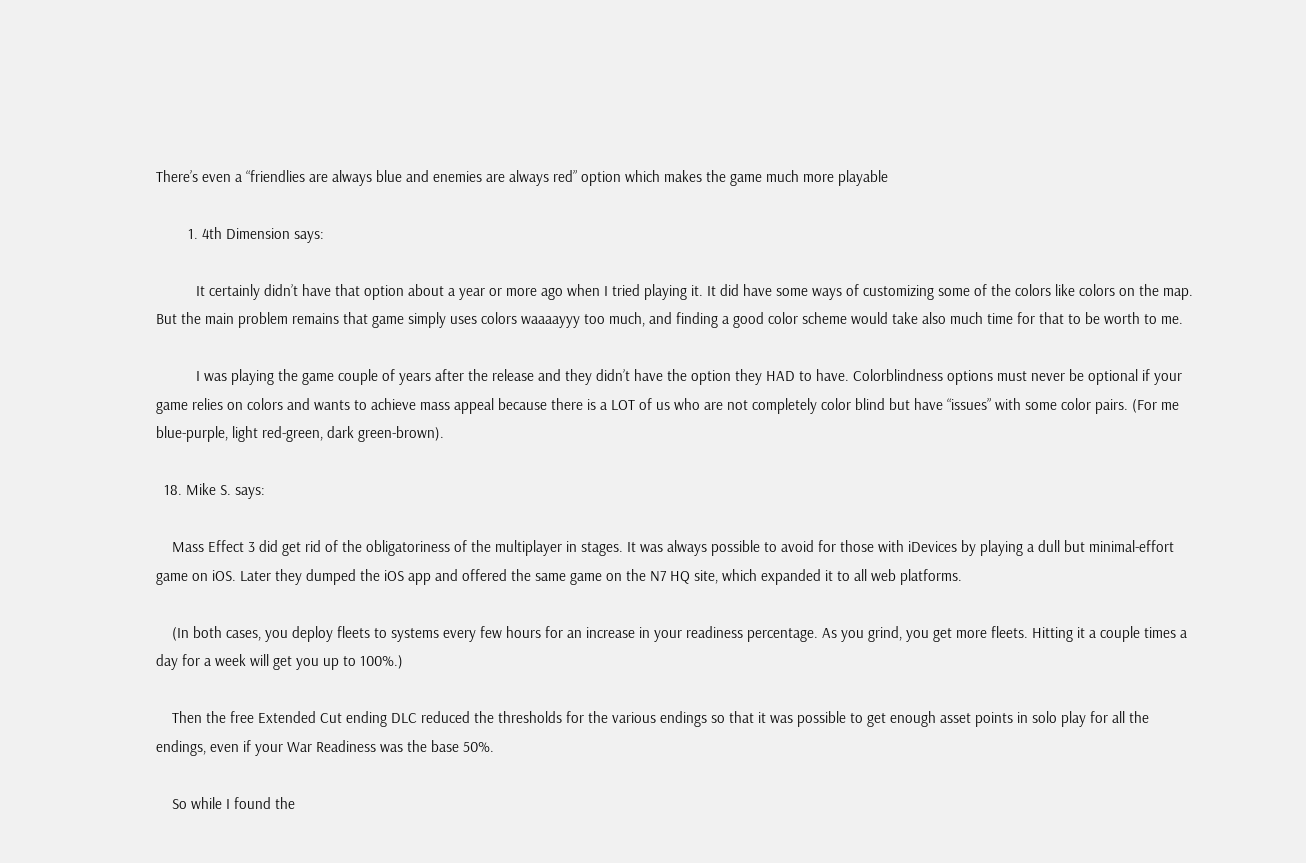There’s even a “friendlies are always blue and enemies are always red” option which makes the game much more playable

        1. 4th Dimension says:

          It certainly didn’t have that option about a year or more ago when I tried playing it. It did have some ways of customizing some of the colors like colors on the map. But the main problem remains that game simply uses colors waaaayyy too much, and finding a good color scheme would take also much time for that to be worth to me.

          I was playing the game couple of years after the release and they didn’t have the option they HAD to have. Colorblindness options must never be optional if your game relies on colors and wants to achieve mass appeal because there is a LOT of us who are not completely color blind but have “issues” with some color pairs. (For me blue-purple, light red-green, dark green-brown).

  18. Mike S. says:

    Mass Effect 3 did get rid of the obligatoriness of the multiplayer in stages. It was always possible to avoid for those with iDevices by playing a dull but minimal-effort game on iOS. Later they dumped the iOS app and offered the same game on the N7 HQ site, which expanded it to all web platforms.

    (In both cases, you deploy fleets to systems every few hours for an increase in your readiness percentage. As you grind, you get more fleets. Hitting it a couple times a day for a week will get you up to 100%.)

    Then the free Extended Cut ending DLC reduced the thresholds for the various endings so that it was possible to get enough asset points in solo play for all the endings, even if your War Readiness was the base 50%.

    So while I found the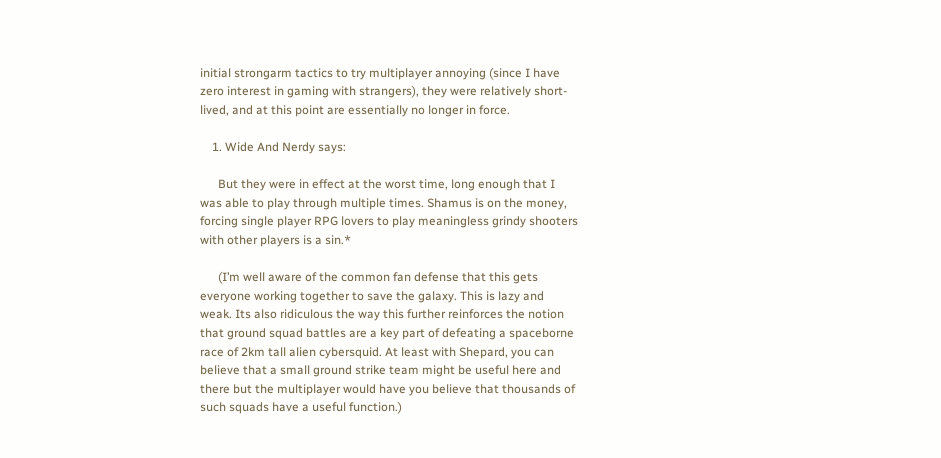initial strongarm tactics to try multiplayer annoying (since I have zero interest in gaming with strangers), they were relatively short-lived, and at this point are essentially no longer in force.

    1. Wide And Nerdy says:

      But they were in effect at the worst time, long enough that I was able to play through multiple times. Shamus is on the money, forcing single player RPG lovers to play meaningless grindy shooters with other players is a sin.*

      (I’m well aware of the common fan defense that this gets everyone working together to save the galaxy. This is lazy and weak. Its also ridiculous the way this further reinforces the notion that ground squad battles are a key part of defeating a spaceborne race of 2km tall alien cybersquid. At least with Shepard, you can believe that a small ground strike team might be useful here and there but the multiplayer would have you believe that thousands of such squads have a useful function.)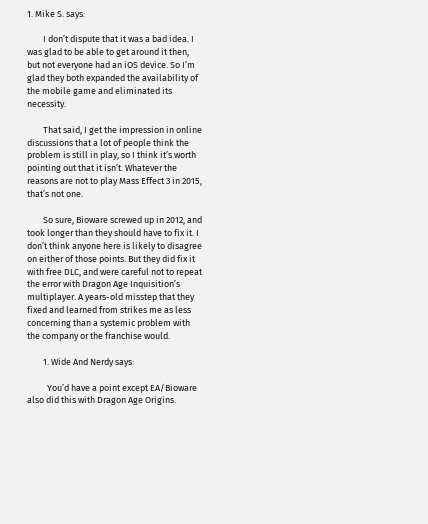1. Mike S. says:

        I don’t dispute that it was a bad idea. I was glad to be able to get around it then, but not everyone had an iOS device. So I’m glad they both expanded the availability of the mobile game and eliminated its necessity.

        That said, I get the impression in online discussions that a lot of people think the problem is still in play, so I think it’s worth pointing out that it isn’t. Whatever the reasons are not to play Mass Effect 3 in 2015, that’s not one.

        So sure, Bioware screwed up in 2012, and took longer than they should have to fix it. I don’t think anyone here is likely to disagree on either of those points. But they did fix it with free DLC, and were careful not to repeat the error with Dragon Age Inquisition’s multiplayer. A years-old misstep that they fixed and learned from strikes me as less concerning than a systemic problem with the company or the franchise would.

        1. Wide And Nerdy says:

          You’d have a point except EA/Bioware also did this with Dragon Age Origins.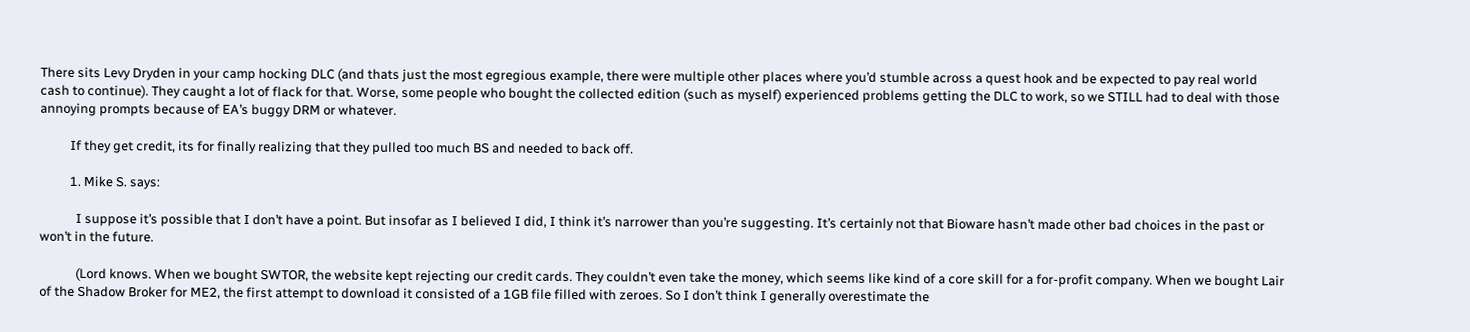There sits Levy Dryden in your camp hocking DLC (and thats just the most egregious example, there were multiple other places where you’d stumble across a quest hook and be expected to pay real world cash to continue). They caught a lot of flack for that. Worse, some people who bought the collected edition (such as myself) experienced problems getting the DLC to work, so we STILL had to deal with those annoying prompts because of EA’s buggy DRM or whatever.

          If they get credit, its for finally realizing that they pulled too much BS and needed to back off.

          1. Mike S. says:

            I suppose it’s possible that I don’t have a point. But insofar as I believed I did, I think it’s narrower than you’re suggesting. It’s certainly not that Bioware hasn’t made other bad choices in the past or won’t in the future.

            (Lord knows. When we bought SWTOR, the website kept rejecting our credit cards. They couldn’t even take the money, which seems like kind of a core skill for a for-profit company. When we bought Lair of the Shadow Broker for ME2, the first attempt to download it consisted of a 1GB file filled with zeroes. So I don’t think I generally overestimate the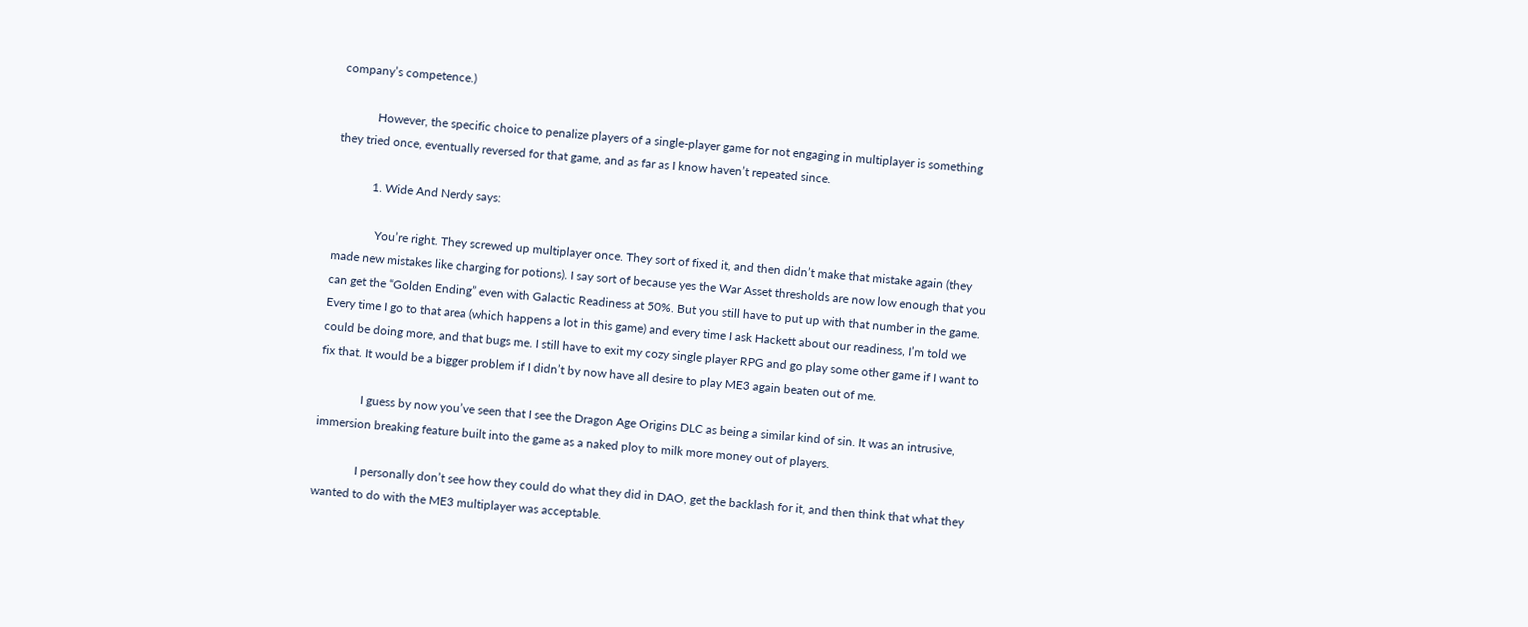company’s competence.)

            However, the specific choice to penalize players of a single-player game for not engaging in multiplayer is something they tried once, eventually reversed for that game, and as far as I know haven’t repeated since.

            1. Wide And Nerdy says:

              You’re right. They screwed up multiplayer once. They sort of fixed it, and then didn’t make that mistake again (they made new mistakes like charging for potions). I say sort of because yes the War Asset thresholds are now low enough that you can get the “Golden Ending” even with Galactic Readiness at 50%. But you still have to put up with that number in the game. Every time I go to that area (which happens a lot in this game) and every time I ask Hackett about our readiness, I’m told we could be doing more, and that bugs me. I still have to exit my cozy single player RPG and go play some other game if I want to fix that. It would be a bigger problem if I didn’t by now have all desire to play ME3 again beaten out of me.

              I guess by now you’ve seen that I see the Dragon Age Origins DLC as being a similar kind of sin. It was an intrusive, immersion breaking feature built into the game as a naked ploy to milk more money out of players.

              I personally don’t see how they could do what they did in DAO, get the backlash for it, and then think that what they wanted to do with the ME3 multiplayer was acceptable.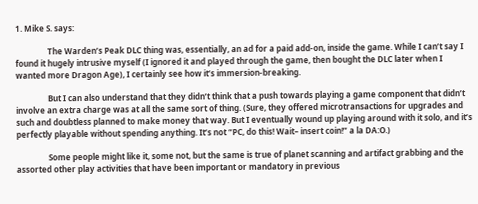1. Mike S. says:

                The Warden’s Peak DLC thing was, essentially, an ad for a paid add-on, inside the game. While I can’t say I found it hugely intrusive myself (I ignored it and played through the game, then bought the DLC later when I wanted more Dragon Age), I certainly see how it’s immersion-breaking.

                But I can also understand that they didn’t think that a push towards playing a game component that didn’t involve an extra charge was at all the same sort of thing. (Sure, they offered microtransactions for upgrades and such and doubtless planned to make money that way. But I eventually wound up playing around with it solo, and it’s perfectly playable without spending anything. It’s not “PC, do this! Wait– insert coin!” a la DA:O.)

                Some people might like it, some not, but the same is true of planet scanning and artifact grabbing and the assorted other play activities that have been important or mandatory in previous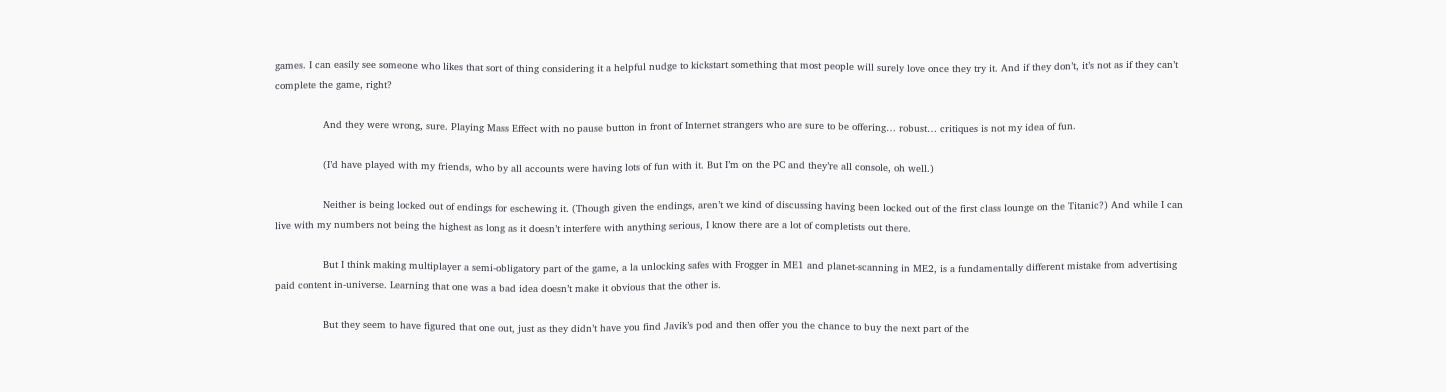games. I can easily see someone who likes that sort of thing considering it a helpful nudge to kickstart something that most people will surely love once they try it. And if they don’t, it’s not as if they can’t complete the game, right?

                And they were wrong, sure. Playing Mass Effect with no pause button in front of Internet strangers who are sure to be offering… robust… critiques is not my idea of fun.

                (I’d have played with my friends, who by all accounts were having lots of fun with it. But I’m on the PC and they’re all console, oh well.)

                Neither is being locked out of endings for eschewing it. (Though given the endings, aren’t we kind of discussing having been locked out of the first class lounge on the Titanic?) And while I can live with my numbers not being the highest as long as it doesn’t interfere with anything serious, I know there are a lot of completists out there.

                But I think making multiplayer a semi-obligatory part of the game, a la unlocking safes with Frogger in ME1 and planet-scanning in ME2, is a fundamentally different mistake from advertising paid content in-universe. Learning that one was a bad idea doesn’t make it obvious that the other is.

                But they seem to have figured that one out, just as they didn’t have you find Javik’s pod and then offer you the chance to buy the next part of the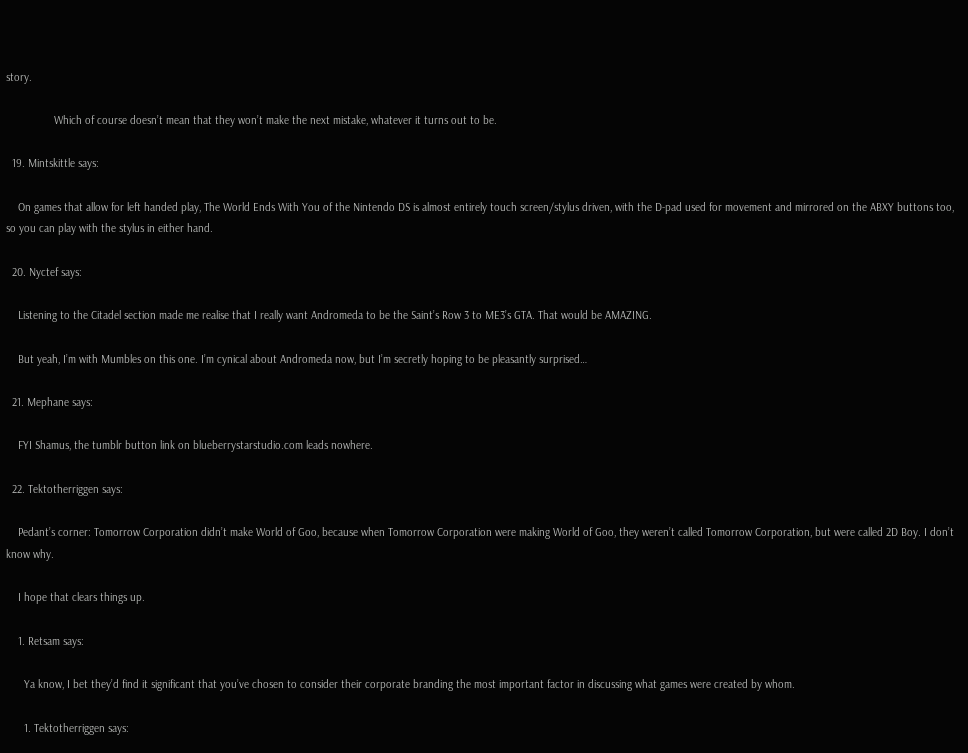story.

                Which of course doesn’t mean that they won’t make the next mistake, whatever it turns out to be.

  19. Mintskittle says:

    On games that allow for left handed play, The World Ends With You of the Nintendo DS is almost entirely touch screen/stylus driven, with the D-pad used for movement and mirrored on the ABXY buttons too, so you can play with the stylus in either hand.

  20. Nyctef says:

    Listening to the Citadel section made me realise that I really want Andromeda to be the Saint’s Row 3 to ME3’s GTA. That would be AMAZING.

    But yeah, I’m with Mumbles on this one. I’m cynical about Andromeda now, but I’m secretly hoping to be pleasantly surprised…

  21. Mephane says:

    FYI Shamus, the tumblr button link on blueberrystarstudio.com leads nowhere.

  22. Tektotherriggen says:

    Pedant’s corner: Tomorrow Corporation didn’t make World of Goo, because when Tomorrow Corporation were making World of Goo, they weren’t called Tomorrow Corporation, but were called 2D Boy. I don’t know why.

    I hope that clears things up.

    1. Retsam says:

      Ya know, I bet they’d find it significant that you’ve chosen to consider their corporate branding the most important factor in discussing what games were created by whom.

      1. Tektotherriggen says: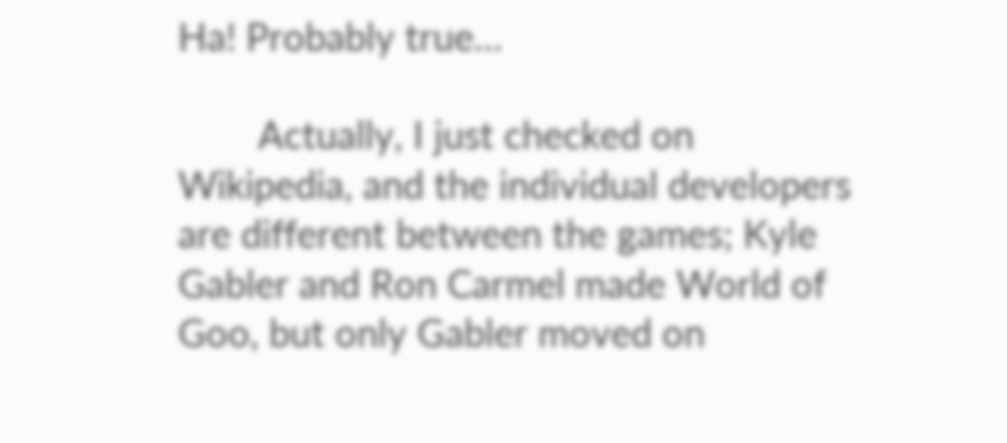Ha! Probably true…

        Actually, I just checked on Wikipedia, and the individual developers are different between the games; Kyle Gabler and Ron Carmel made World of Goo, but only Gabler moved on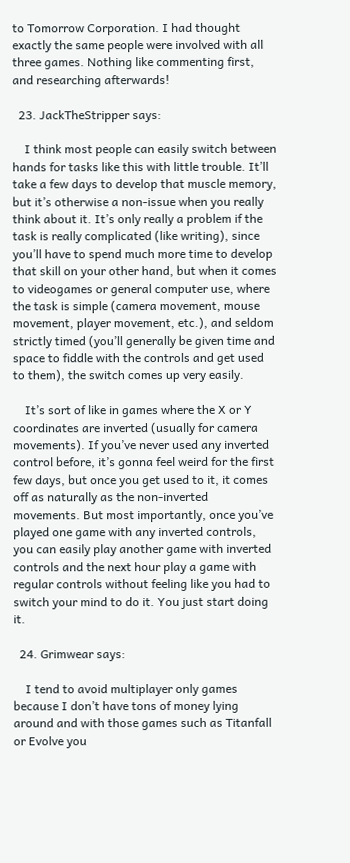to Tomorrow Corporation. I had thought exactly the same people were involved with all three games. Nothing like commenting first, and researching afterwards!

  23. JackTheStripper says:

    I think most people can easily switch between hands for tasks like this with little trouble. It’ll take a few days to develop that muscle memory, but it’s otherwise a non-issue when you really think about it. It’s only really a problem if the task is really complicated (like writing), since you’ll have to spend much more time to develop that skill on your other hand, but when it comes to videogames or general computer use, where the task is simple (camera movement, mouse movement, player movement, etc.), and seldom strictly timed (you’ll generally be given time and space to fiddle with the controls and get used to them), the switch comes up very easily.

    It’s sort of like in games where the X or Y coordinates are inverted (usually for camera movements). If you’ve never used any inverted control before, it’s gonna feel weird for the first few days, but once you get used to it, it comes off as naturally as the non-inverted movements. But most importantly, once you’ve played one game with any inverted controls, you can easily play another game with inverted controls and the next hour play a game with regular controls without feeling like you had to switch your mind to do it. You just start doing it.

  24. Grimwear says:

    I tend to avoid multiplayer only games because I don’t have tons of money lying around and with those games such as Titanfall or Evolve you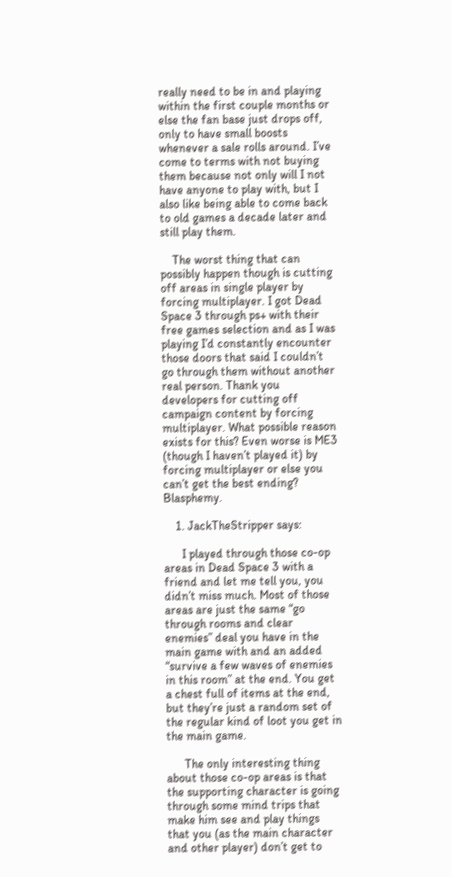really need to be in and playing within the first couple months or else the fan base just drops off, only to have small boosts whenever a sale rolls around. I’ve come to terms with not buying them because not only will I not have anyone to play with, but I also like being able to come back to old games a decade later and still play them.

    The worst thing that can possibly happen though is cutting off areas in single player by forcing multiplayer. I got Dead Space 3 through ps+ with their free games selection and as I was playing I’d constantly encounter those doors that said I couldn’t go through them without another real person. Thank you developers for cutting off campaign content by forcing multiplayer. What possible reason exists for this? Even worse is ME3 (though I haven’t played it) by forcing multiplayer or else you can’t get the best ending? Blasphemy.

    1. JackTheStripper says:

      I played through those co-op areas in Dead Space 3 with a friend and let me tell you, you didn’t miss much. Most of those areas are just the same “go through rooms and clear enemies” deal you have in the main game with and an added “survive a few waves of enemies in this room” at the end. You get a chest full of items at the end, but they’re just a random set of the regular kind of loot you get in the main game.

      The only interesting thing about those co-op areas is that the supporting character is going through some mind trips that make him see and play things that you (as the main character and other player) don’t get to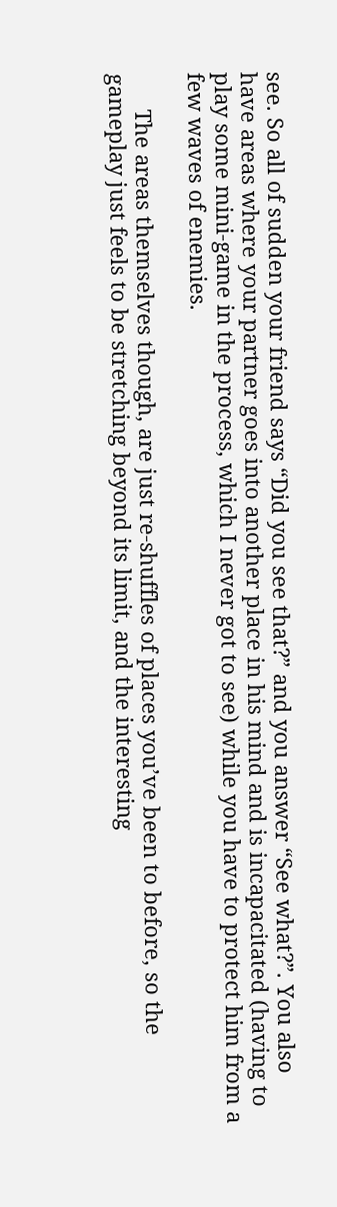see. So all of sudden your friend says “Did you see that?” and you answer “See what?”. You also have areas where your partner goes into another place in his mind and is incapacitated (having to play some mini-game in the process, which I never got to see) while you have to protect him from a few waves of enemies.

      The areas themselves though, are just re-shuffles of places you’ve been to before, so the gameplay just feels to be stretching beyond its limit, and the interesting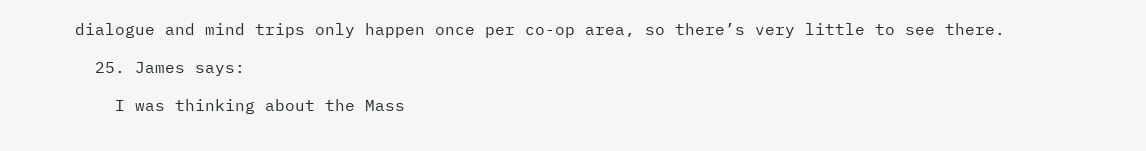dialogue and mind trips only happen once per co-op area, so there’s very little to see there.

  25. James says:

    I was thinking about the Mass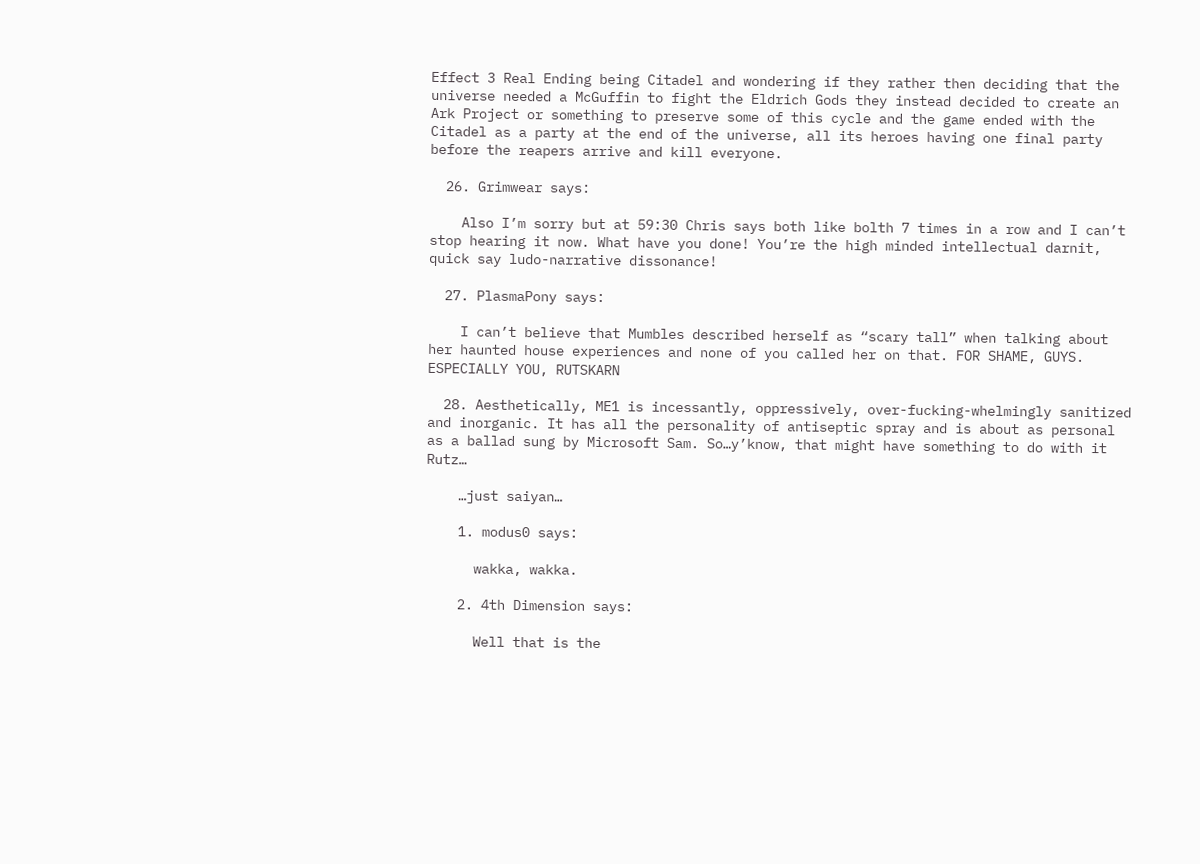Effect 3 Real Ending being Citadel and wondering if they rather then deciding that the universe needed a McGuffin to fight the Eldrich Gods they instead decided to create an Ark Project or something to preserve some of this cycle and the game ended with the Citadel as a party at the end of the universe, all its heroes having one final party before the reapers arrive and kill everyone.

  26. Grimwear says:

    Also I’m sorry but at 59:30 Chris says both like bolth 7 times in a row and I can’t stop hearing it now. What have you done! You’re the high minded intellectual darnit, quick say ludo-narrative dissonance!

  27. PlasmaPony says:

    I can’t believe that Mumbles described herself as “scary tall” when talking about her haunted house experiences and none of you called her on that. FOR SHAME, GUYS. ESPECIALLY YOU, RUTSKARN

  28. Aesthetically, ME1 is incessantly, oppressively, over-fucking-whelmingly sanitized and inorganic. It has all the personality of antiseptic spray and is about as personal as a ballad sung by Microsoft Sam. So…y’know, that might have something to do with it Rutz…

    …just saiyan…

    1. modus0 says:

      wakka, wakka.

    2. 4th Dimension says:

      Well that is the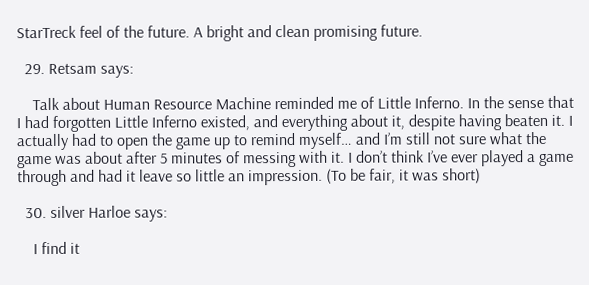StarTreck feel of the future. A bright and clean promising future.

  29. Retsam says:

    Talk about Human Resource Machine reminded me of Little Inferno. In the sense that I had forgotten Little Inferno existed, and everything about it, despite having beaten it. I actually had to open the game up to remind myself… and I’m still not sure what the game was about after 5 minutes of messing with it. I don’t think I’ve ever played a game through and had it leave so little an impression. (To be fair, it was short)

  30. silver Harloe says:

    I find it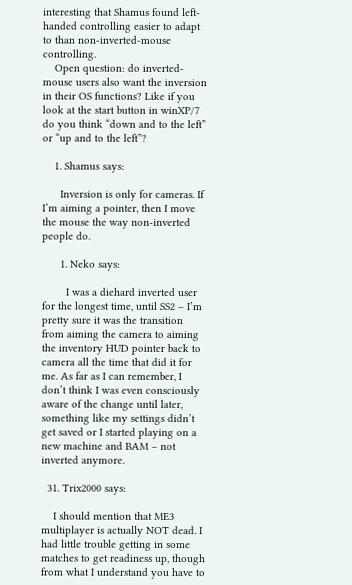interesting that Shamus found left-handed controlling easier to adapt to than non-inverted-mouse controlling.
    Open question: do inverted-mouse users also want the inversion in their OS functions? Like if you look at the start button in winXP/7 do you think “down and to the left” or “up and to the left”?

    1. Shamus says:

      Inversion is only for cameras. If I’m aiming a pointer, then I move the mouse the way non-inverted people do.

      1. Neko says:

        I was a diehard inverted user for the longest time, until SS2 – I’m pretty sure it was the transition from aiming the camera to aiming the inventory HUD pointer back to camera all the time that did it for me. As far as I can remember, I don’t think I was even consciously aware of the change until later, something like my settings didn’t get saved or I started playing on a new machine and BAM – not inverted anymore.

  31. Trix2000 says:

    I should mention that ME3 multiplayer is actually NOT dead. I had little trouble getting in some matches to get readiness up, though from what I understand you have to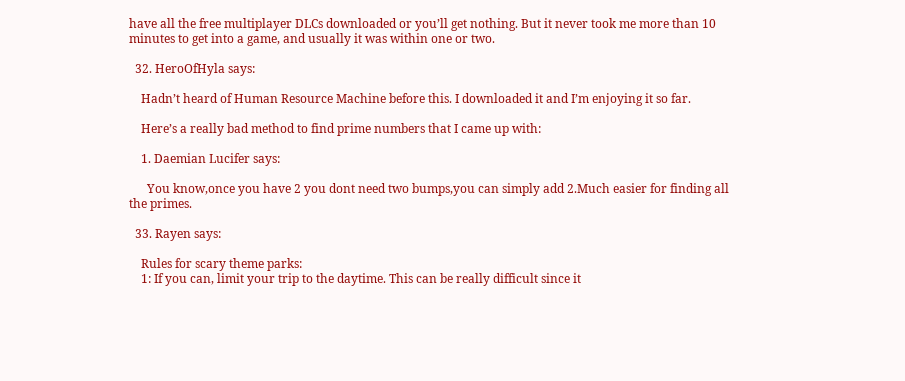have all the free multiplayer DLCs downloaded or you’ll get nothing. But it never took me more than 10 minutes to get into a game, and usually it was within one or two.

  32. HeroOfHyla says:

    Hadn’t heard of Human Resource Machine before this. I downloaded it and I’m enjoying it so far.

    Here’s a really bad method to find prime numbers that I came up with:

    1. Daemian Lucifer says:

      You know,once you have 2 you dont need two bumps,you can simply add 2.Much easier for finding all the primes.

  33. Rayen says:

    Rules for scary theme parks:
    1: If you can, limit your trip to the daytime. This can be really difficult since it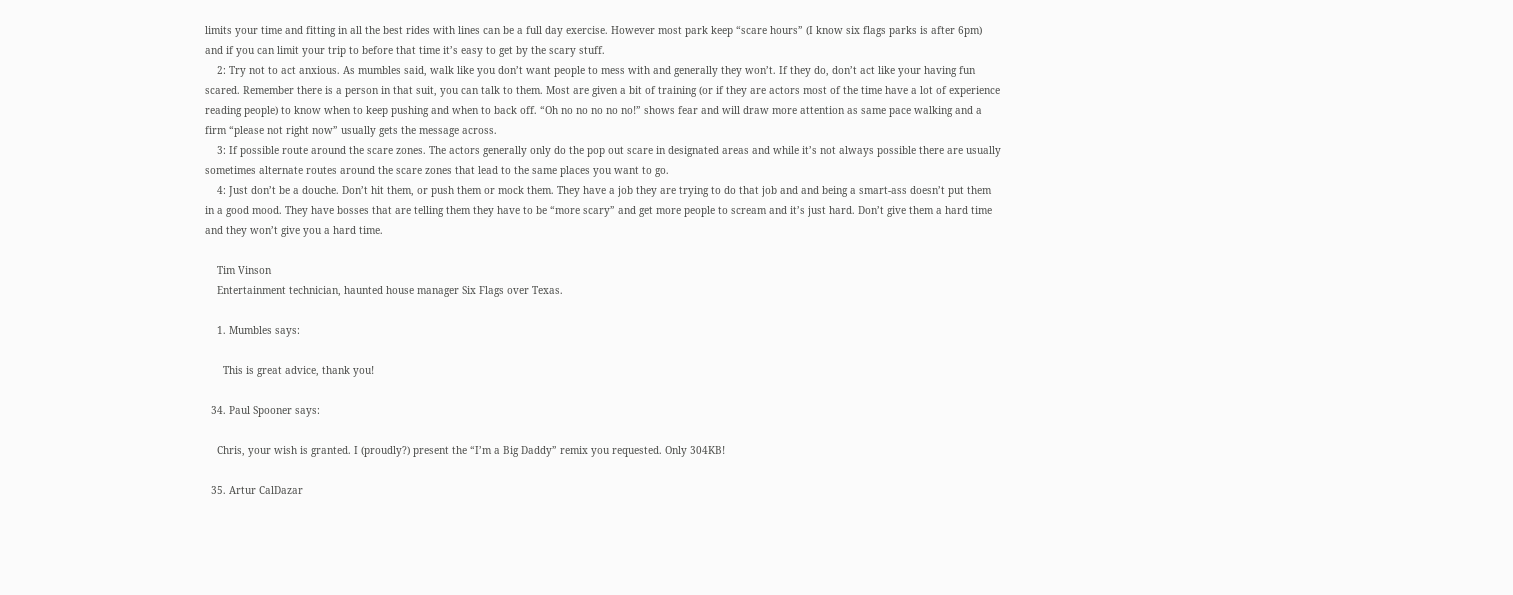limits your time and fitting in all the best rides with lines can be a full day exercise. However most park keep “scare hours” (I know six flags parks is after 6pm) and if you can limit your trip to before that time it’s easy to get by the scary stuff.
    2: Try not to act anxious. As mumbles said, walk like you don’t want people to mess with and generally they won’t. If they do, don’t act like your having fun scared. Remember there is a person in that suit, you can talk to them. Most are given a bit of training (or if they are actors most of the time have a lot of experience reading people) to know when to keep pushing and when to back off. “Oh no no no no no!” shows fear and will draw more attention as same pace walking and a firm “please not right now” usually gets the message across.
    3: If possible route around the scare zones. The actors generally only do the pop out scare in designated areas and while it’s not always possible there are usually sometimes alternate routes around the scare zones that lead to the same places you want to go.
    4: Just don’t be a douche. Don’t hit them, or push them or mock them. They have a job they are trying to do that job and and being a smart-ass doesn’t put them in a good mood. They have bosses that are telling them they have to be “more scary” and get more people to scream and it’s just hard. Don’t give them a hard time and they won’t give you a hard time.

    Tim Vinson
    Entertainment technician, haunted house manager Six Flags over Texas.

    1. Mumbles says:

      This is great advice, thank you!

  34. Paul Spooner says:

    Chris, your wish is granted. I (proudly?) present the “I’m a Big Daddy” remix you requested. Only 304KB!

  35. Artur CalDazar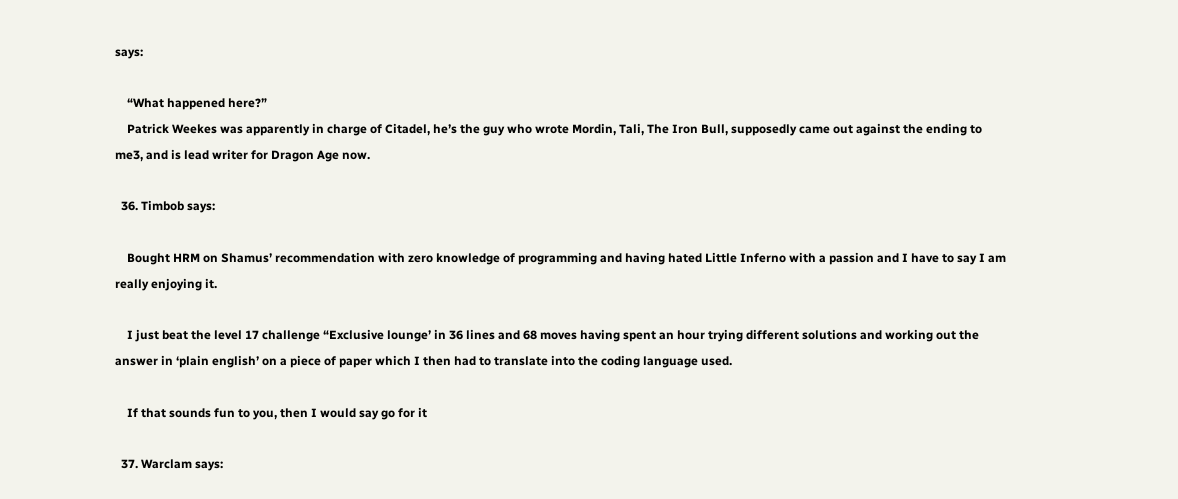says:

    “What happened here?”
    Patrick Weekes was apparently in charge of Citadel, he’s the guy who wrote Mordin, Tali, The Iron Bull, supposedly came out against the ending to me3, and is lead writer for Dragon Age now.

  36. Timbob says:

    Bought HRM on Shamus’ recommendation with zero knowledge of programming and having hated Little Inferno with a passion and I have to say I am really enjoying it.

    I just beat the level 17 challenge “Exclusive lounge’ in 36 lines and 68 moves having spent an hour trying different solutions and working out the answer in ‘plain english’ on a piece of paper which I then had to translate into the coding language used.

    If that sounds fun to you, then I would say go for it

  37. Warclam says: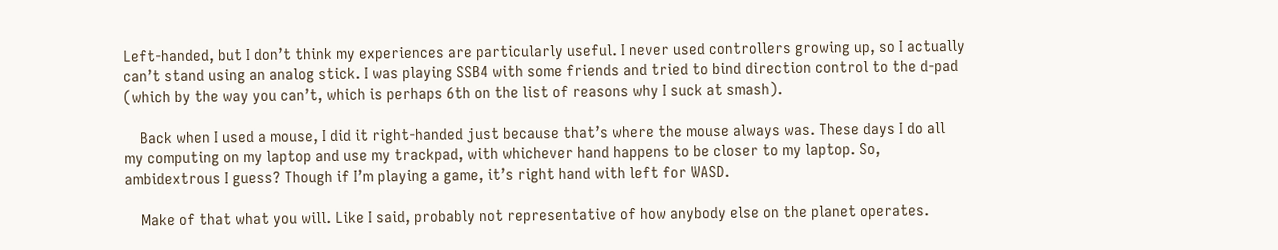Left-handed, but I don’t think my experiences are particularly useful. I never used controllers growing up, so I actually can’t stand using an analog stick. I was playing SSB4 with some friends and tried to bind direction control to the d-pad (which by the way you can’t, which is perhaps 6th on the list of reasons why I suck at smash).

    Back when I used a mouse, I did it right-handed just because that’s where the mouse always was. These days I do all my computing on my laptop and use my trackpad, with whichever hand happens to be closer to my laptop. So, ambidextrous I guess? Though if I’m playing a game, it’s right hand with left for WASD.

    Make of that what you will. Like I said, probably not representative of how anybody else on the planet operates.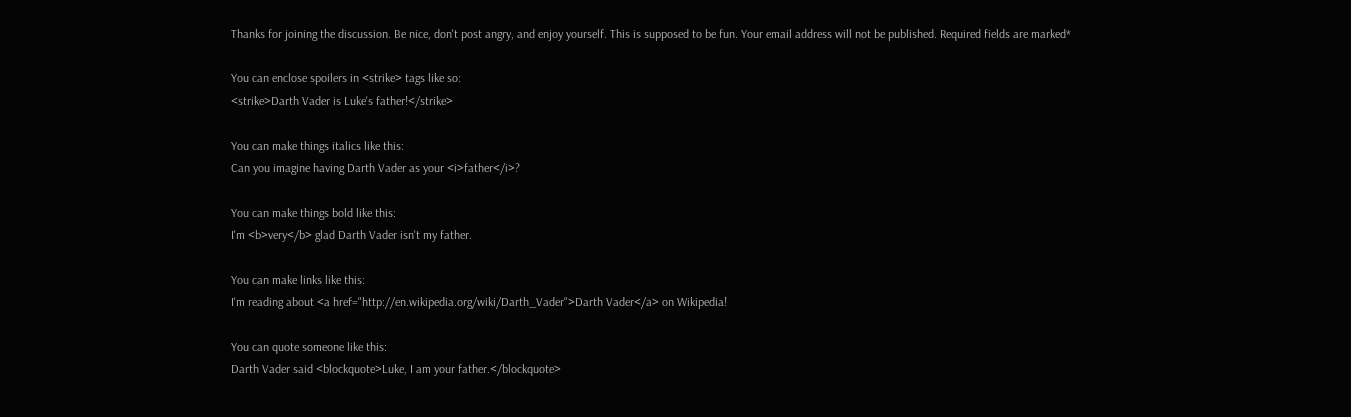Thanks for joining the discussion. Be nice, don't post angry, and enjoy yourself. This is supposed to be fun. Your email address will not be published. Required fields are marked*

You can enclose spoilers in <strike> tags like so:
<strike>Darth Vader is Luke's father!</strike>

You can make things italics like this:
Can you imagine having Darth Vader as your <i>father</i>?

You can make things bold like this:
I'm <b>very</b> glad Darth Vader isn't my father.

You can make links like this:
I'm reading about <a href="http://en.wikipedia.org/wiki/Darth_Vader">Darth Vader</a> on Wikipedia!

You can quote someone like this:
Darth Vader said <blockquote>Luke, I am your father.</blockquote>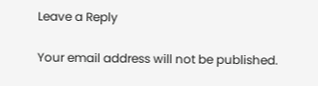Leave a Reply

Your email address will not be published.